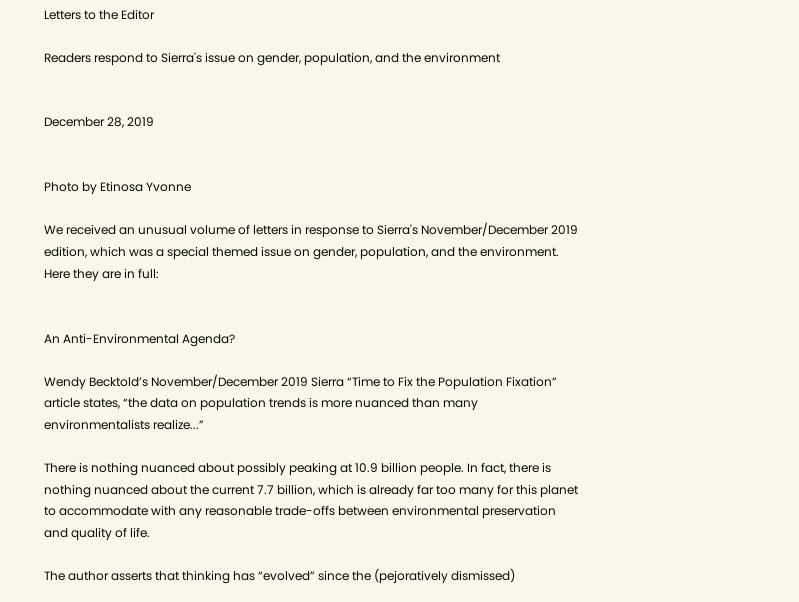Letters to the Editor

Readers respond to Sierra's issue on gender, population, and the environment


December 28, 2019


Photo by Etinosa Yvonne

We received an unusual volume of letters in response to Sierra's November/December 2019 edition, which was a special themed issue on gender, population, and the environment. Here they are in full:


An Anti-Environmental Agenda?

Wendy Becktold’s November/December 2019 Sierra “Time to Fix the Population Fixation” article states, “the data on population trends is more nuanced than many environmentalists realize...”

There is nothing nuanced about possibly peaking at 10.9 billion people. In fact, there is nothing nuanced about the current 7.7 billion, which is already far too many for this planet to accommodate with any reasonable trade-offs between environmental preservation and quality of life.

The author asserts that thinking has “evolved” since the (pejoratively dismissed)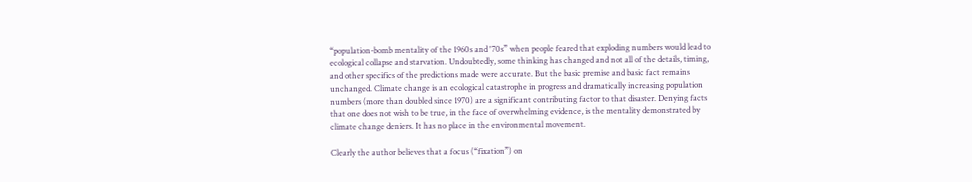“population-bomb mentality of the 1960s and '70s” when people feared that exploding numbers would lead to ecological collapse and starvation. Undoubtedly, some thinking has changed and not all of the details, timing, and other specifics of the predictions made were accurate. But the basic premise and basic fact remains unchanged. Climate change is an ecological catastrophe in progress and dramatically increasing population numbers (more than doubled since 1970) are a significant contributing factor to that disaster. Denying facts that one does not wish to be true, in the face of overwhelming evidence, is the mentality demonstrated by climate change deniers. It has no place in the environmental movement.

Clearly the author believes that a focus (“fixation”) on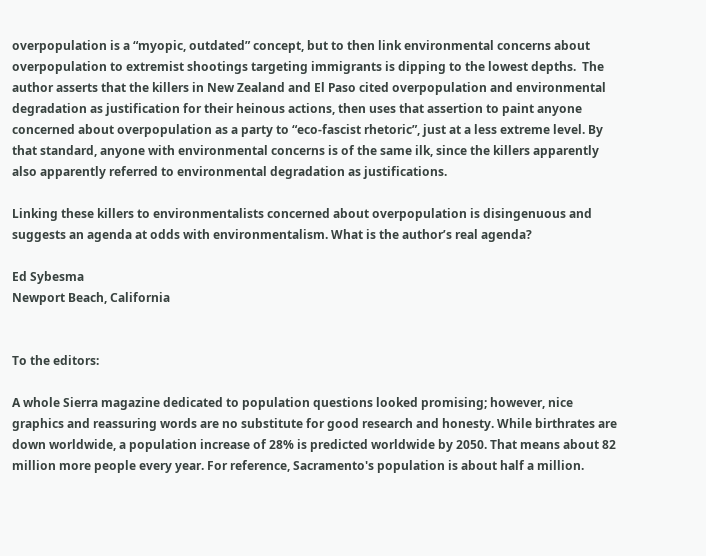overpopulation is a “myopic, outdated” concept, but to then link environmental concerns about overpopulation to extremist shootings targeting immigrants is dipping to the lowest depths.  The author asserts that the killers in New Zealand and El Paso cited overpopulation and environmental degradation as justification for their heinous actions, then uses that assertion to paint anyone concerned about overpopulation as a party to “eco-fascist rhetoric”, just at a less extreme level. By that standard, anyone with environmental concerns is of the same ilk, since the killers apparently also apparently referred to environmental degradation as justifications.

Linking these killers to environmentalists concerned about overpopulation is disingenuous and suggests an agenda at odds with environmentalism. What is the author’s real agenda?

Ed Sybesma
Newport Beach, California


To the editors:

A whole Sierra magazine dedicated to population questions looked promising; however, nice graphics and reassuring words are no substitute for good research and honesty. While birthrates are down worldwide, a population increase of 28% is predicted worldwide by 2050. That means about 82 million more people every year. For reference, Sacramento's population is about half a million.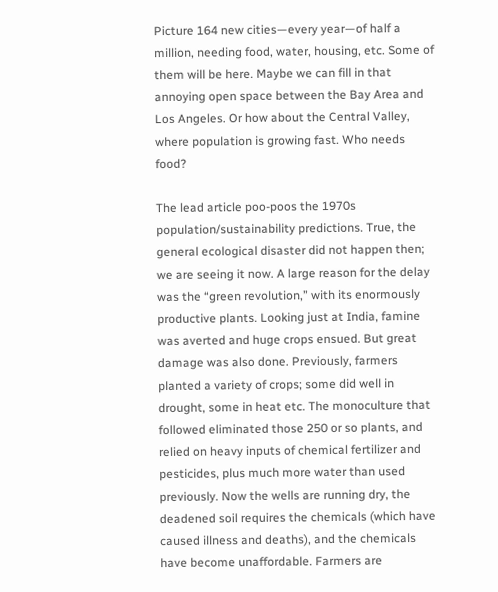Picture 164 new cities—every year—of half a million, needing food, water, housing, etc. Some of them will be here. Maybe we can fill in that annoying open space between the Bay Area and Los Angeles. Or how about the Central Valley, where population is growing fast. Who needs food?

The lead article poo-poos the 1970s population/sustainability predictions. True, the general ecological disaster did not happen then; we are seeing it now. A large reason for the delay was the “green revolution,” with its enormously productive plants. Looking just at India, famine was averted and huge crops ensued. But great damage was also done. Previously, farmers planted a variety of crops; some did well in drought, some in heat etc. The monoculture that followed eliminated those 250 or so plants, and relied on heavy inputs of chemical fertilizer and pesticides, plus much more water than used previously. Now the wells are running dry, the deadened soil requires the chemicals (which have caused illness and deaths), and the chemicals have become unaffordable. Farmers are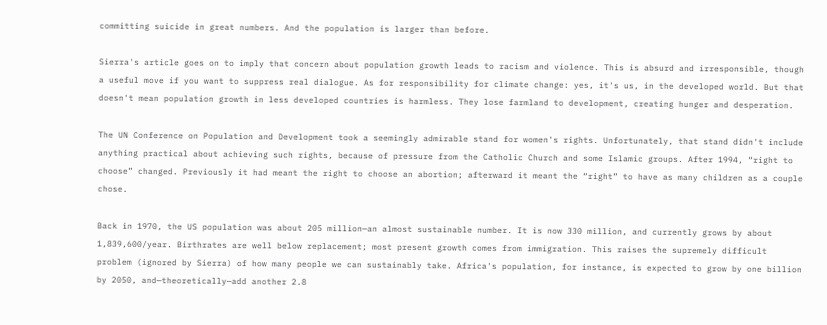committing suicide in great numbers. And the population is larger than before.

Sierra's article goes on to imply that concern about population growth leads to racism and violence. This is absurd and irresponsible, though a useful move if you want to suppress real dialogue. As for responsibility for climate change: yes, it's us, in the developed world. But that doesn't mean population growth in less developed countries is harmless. They lose farmland to development, creating hunger and desperation.

The UN Conference on Population and Development took a seemingly admirable stand for women's rights. Unfortunately, that stand didn't include anything practical about achieving such rights, because of pressure from the Catholic Church and some Islamic groups. After 1994, “right to choose” changed. Previously it had meant the right to choose an abortion; afterward it meant the “right” to have as many children as a couple chose.

Back in 1970, the US population was about 205 million—an almost sustainable number. It is now 330 million, and currently grows by about 1,839,600/year. Birthrates are well below replacement; most present growth comes from immigration. This raises the supremely difficult problem (ignored by Sierra) of how many people we can sustainably take. Africa's population, for instance, is expected to grow by one billion by 2050, and—theoretically—add another 2.8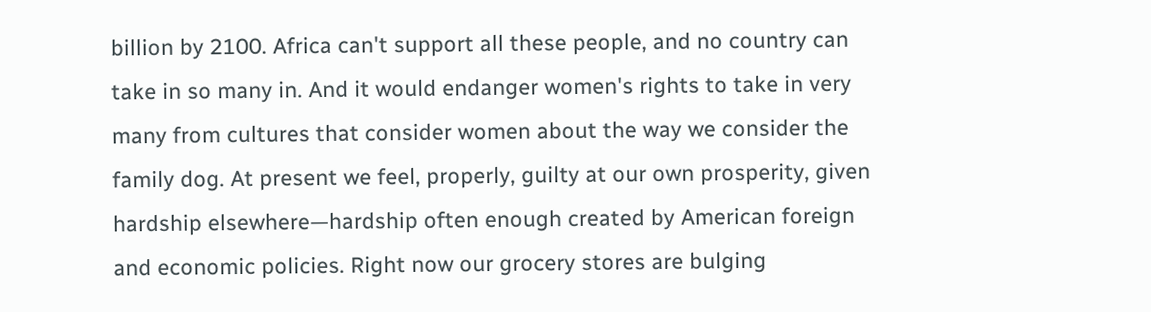billion by 2100. Africa can't support all these people, and no country can take in so many in. And it would endanger women's rights to take in very many from cultures that consider women about the way we consider the family dog. At present we feel, properly, guilty at our own prosperity, given hardship elsewhere—hardship often enough created by American foreign and economic policies. Right now our grocery stores are bulging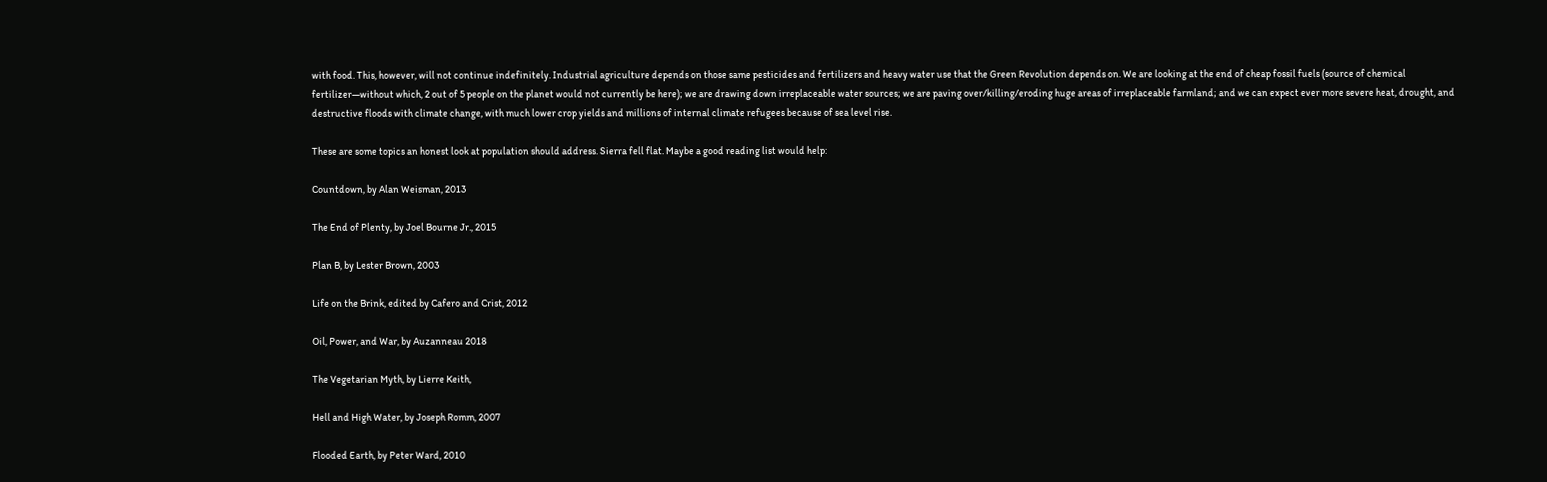with food. This, however, will not continue indefinitely. Industrial agriculture depends on those same pesticides and fertilizers and heavy water use that the Green Revolution depends on. We are looking at the end of cheap fossil fuels (source of chemical fertilizer—without which, 2 out of 5 people on the planet would not currently be here); we are drawing down irreplaceable water sources; we are paving over/killing/eroding huge areas of irreplaceable farmland; and we can expect ever more severe heat, drought, and destructive floods with climate change, with much lower crop yields and millions of internal climate refugees because of sea level rise.

These are some topics an honest look at population should address. Sierra fell flat. Maybe a good reading list would help:

Countdown, by Alan Weisman, 2013

The End of Plenty, by Joel Bourne Jr., 2015

Plan B, by Lester Brown, 2003

Life on the Brink, edited by Cafero and Crist, 2012

Oil, Power, and War, by Auzanneau 2018

The Vegetarian Myth, by Lierre Keith,

Hell and High Water, by Joseph Romm, 2007

Flooded Earth, by Peter Ward, 2010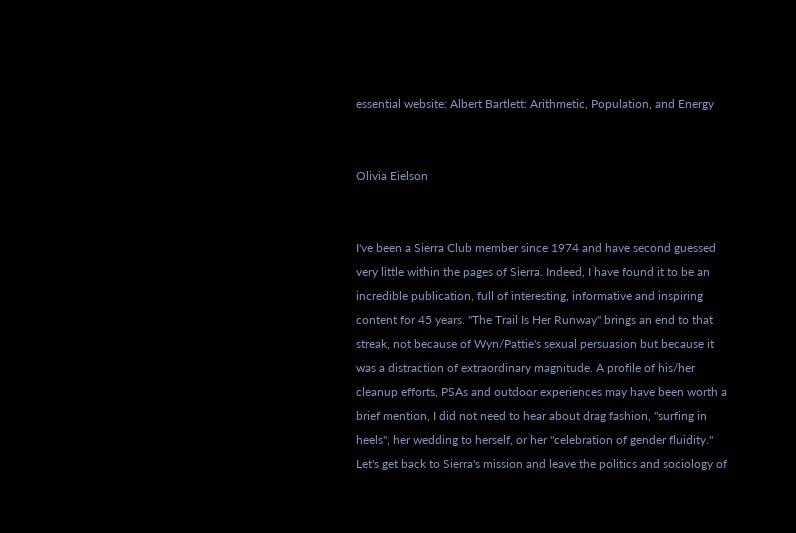essential website: Albert Bartlett: Arithmetic, Population, and Energy


Olivia Eielson


I've been a Sierra Club member since 1974 and have second guessed very little within the pages of Sierra. Indeed, I have found it to be an incredible publication, full of interesting, informative and inspiring content for 45 years. "The Trail Is Her Runway" brings an end to that streak, not because of Wyn/Pattie's sexual persuasion but because it was a distraction of extraordinary magnitude. A profile of his/her cleanup efforts, PSAs and outdoor experiences may have been worth a brief mention, I did not need to hear about drag fashion, "surfing in heels", her wedding to herself, or her "celebration of gender fluidity." Let's get back to Sierra's mission and leave the politics and sociology of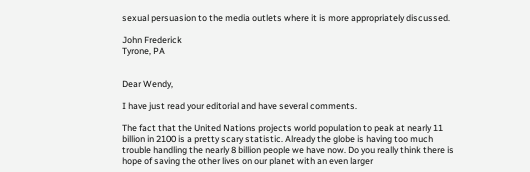sexual persuasion to the media outlets where it is more appropriately discussed.

John Frederick
Tyrone, PA


Dear Wendy,

I have just read your editorial and have several comments.

The fact that the United Nations projects world population to peak at nearly 11 billion in 2100 is a pretty scary statistic. Already the globe is having too much trouble handling the nearly 8 billion people we have now. Do you really think there is hope of saving the other lives on our planet with an even larger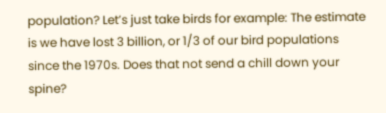population? Let’s just take birds for example: The estimate is we have lost 3 billion, or 1/3 of our bird populations since the 1970s. Does that not send a chill down your spine?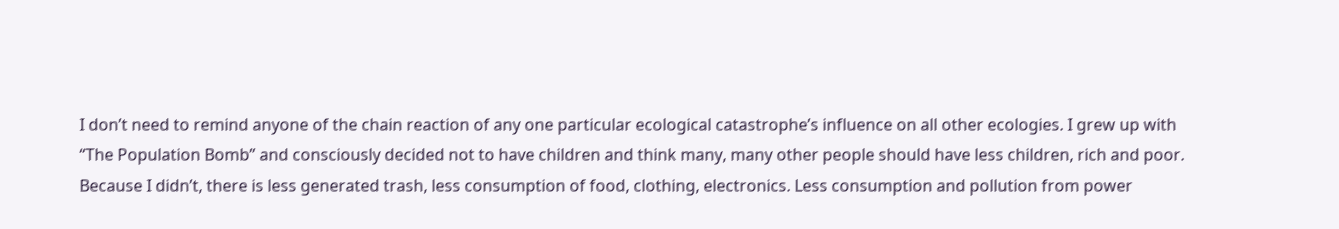I don’t need to remind anyone of the chain reaction of any one particular ecological catastrophe’s influence on all other ecologies. I grew up with “The Population Bomb” and consciously decided not to have children and think many, many other people should have less children, rich and poor. Because I didn’t, there is less generated trash, less consumption of food, clothing, electronics. Less consumption and pollution from power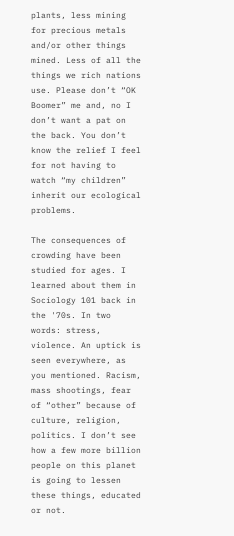plants, less mining for precious metals and/or other things mined. Less of all the things we rich nations use. Please don’t “OK Boomer” me and, no I don’t want a pat on the back. You don’t know the relief I feel for not having to watch “my children” inherit our ecological problems.

The consequences of crowding have been studied for ages. I learned about them in Sociology 101 back in the '70s. In two words: stress, violence. An uptick is seen everywhere, as you mentioned. Racism, mass shootings, fear of “other” because of culture, religion, politics. I don’t see how a few more billion people on this planet is going to lessen these things, educated or not.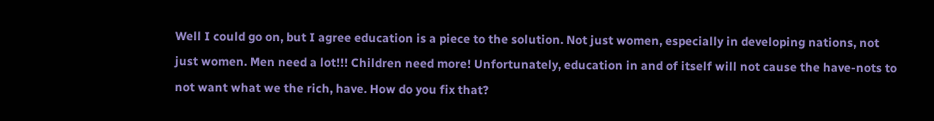Well I could go on, but I agree education is a piece to the solution. Not just women, especially in developing nations, not just women. Men need a lot!!! Children need more! Unfortunately, education in and of itself will not cause the have-nots to not want what we the rich, have. How do you fix that?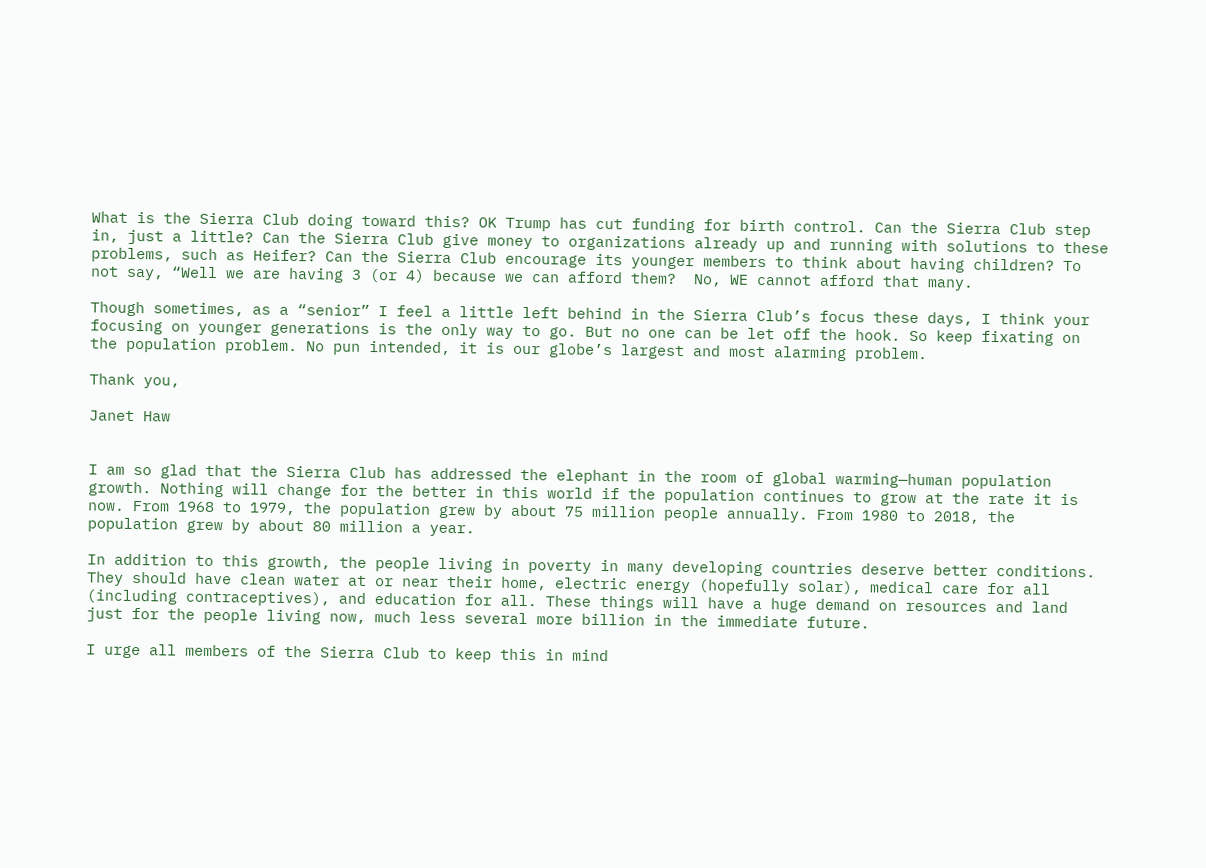What is the Sierra Club doing toward this? OK Trump has cut funding for birth control. Can the Sierra Club step in, just a little? Can the Sierra Club give money to organizations already up and running with solutions to these problems, such as Heifer? Can the Sierra Club encourage its younger members to think about having children? To not say, “Well we are having 3 (or 4) because we can afford them?  No, WE cannot afford that many.

Though sometimes, as a “senior” I feel a little left behind in the Sierra Club’s focus these days, I think your focusing on younger generations is the only way to go. But no one can be let off the hook. So keep fixating on the population problem. No pun intended, it is our globe’s largest and most alarming problem.

Thank you,

Janet Haw


I am so glad that the Sierra Club has addressed the elephant in the room of global warming—human population growth. Nothing will change for the better in this world if the population continues to grow at the rate it is now. From 1968 to 1979, the population grew by about 75 million people annually. From 1980 to 2018, the population grew by about 80 million a year.

In addition to this growth, the people living in poverty in many developing countries deserve better conditions. They should have clean water at or near their home, electric energy (hopefully solar), medical care for all (including contraceptives), and education for all. These things will have a huge demand on resources and land just for the people living now, much less several more billion in the immediate future.

I urge all members of the Sierra Club to keep this in mind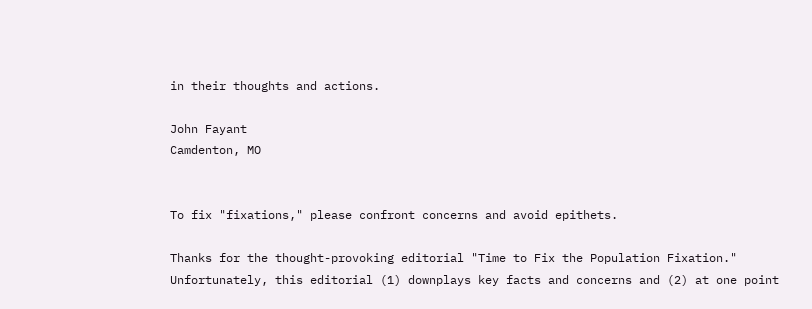in their thoughts and actions.

John Fayant
Camdenton, MO


To fix "fixations," please confront concerns and avoid epithets.

Thanks for the thought-provoking editorial "Time to Fix the Population Fixation." Unfortunately, this editorial (1) downplays key facts and concerns and (2) at one point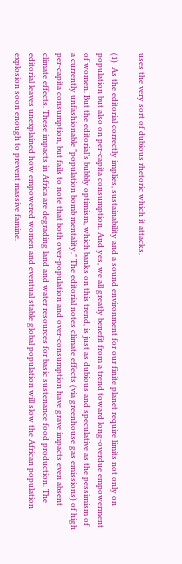uses the very sort of dubious rhetoric which it attacks.

(1)  As the editorial correctly implies, sustainability and a sound environment for our finite planet require limits not only on population but also on per-capita consumption. And yes, we all greatly benefit from a trend toward long-overdue empowerment of women. But the editorial’s bubbly optimism, which banks on this trend, is just as dubious and speculative as the pessimism of a currently unfashionable "population bomb mentality." The editorial notes climate effects (via greenhouse gas emissions) of high per-capita consumption, but fails to note that both over-population and over-consumption have grave impacts even absent climate effects. These impacts in Africa are degrading land and water resources for basic sustenance food production. The editorial leaves unexplained how empowered women and eventual stable global population will slow the African population explosion soon enough to prevent massive famine.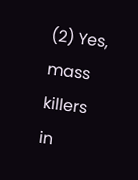(2) Yes, mass killers in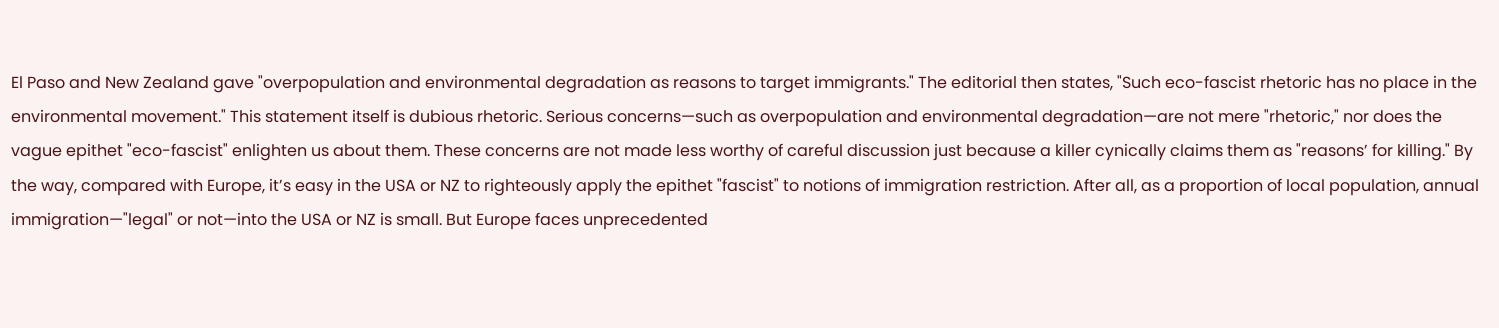El Paso and New Zealand gave "overpopulation and environmental degradation as reasons to target immigrants." The editorial then states, "Such eco-fascist rhetoric has no place in the environmental movement." This statement itself is dubious rhetoric. Serious concerns—such as overpopulation and environmental degradation—are not mere "rhetoric," nor does the vague epithet "eco-fascist" enlighten us about them. These concerns are not made less worthy of careful discussion just because a killer cynically claims them as "reasons’ for killing." By the way, compared with Europe, it’s easy in the USA or NZ to righteously apply the epithet "fascist" to notions of immigration restriction. After all, as a proportion of local population, annual immigration—"legal" or not—into the USA or NZ is small. But Europe faces unprecedented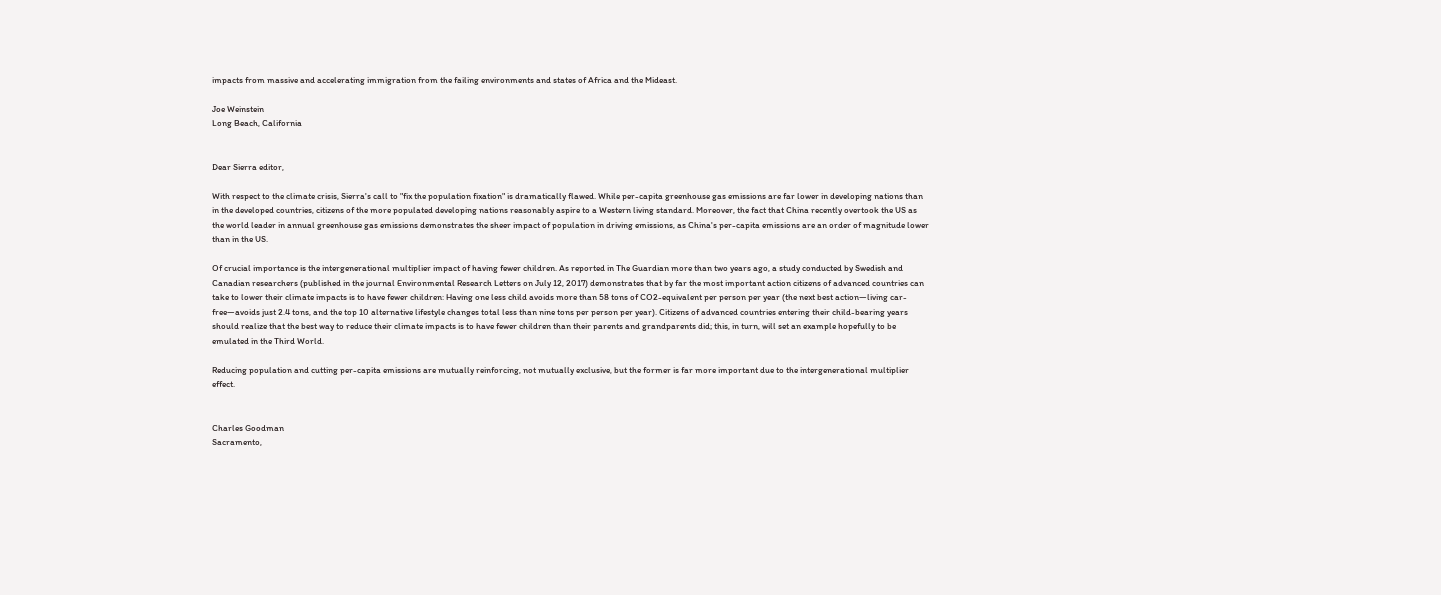impacts from massive and accelerating immigration from the failing environments and states of Africa and the Mideast.

Joe Weinstein
Long Beach, California


Dear Sierra editor,

With respect to the climate crisis, Sierra's call to "fix the population fixation" is dramatically flawed. While per-capita greenhouse gas emissions are far lower in developing nations than in the developed countries, citizens of the more populated developing nations reasonably aspire to a Western living standard. Moreover, the fact that China recently overtook the US as the world leader in annual greenhouse gas emissions demonstrates the sheer impact of population in driving emissions, as China's per-capita emissions are an order of magnitude lower than in the US.

Of crucial importance is the intergenerational multiplier impact of having fewer children. As reported in The Guardian more than two years ago, a study conducted by Swedish and Canadian researchers (published in the journal Environmental Research Letters on July 12, 2017) demonstrates that by far the most important action citizens of advanced countries can take to lower their climate impacts is to have fewer children: Having one less child avoids more than 58 tons of CO2-equivalent per person per year (the next best action—living car-free—avoids just 2.4 tons, and the top 10 alternative lifestyle changes total less than nine tons per person per year). Citizens of advanced countries entering their child-bearing years should realize that the best way to reduce their climate impacts is to have fewer children than their parents and grandparents did; this, in turn, will set an example hopefully to be emulated in the Third World.

Reducing population and cutting per-capita emissions are mutually reinforcing, not mutually exclusive, but the former is far more important due to the intergenerational multiplier effect.


Charles Goodman
Sacramento,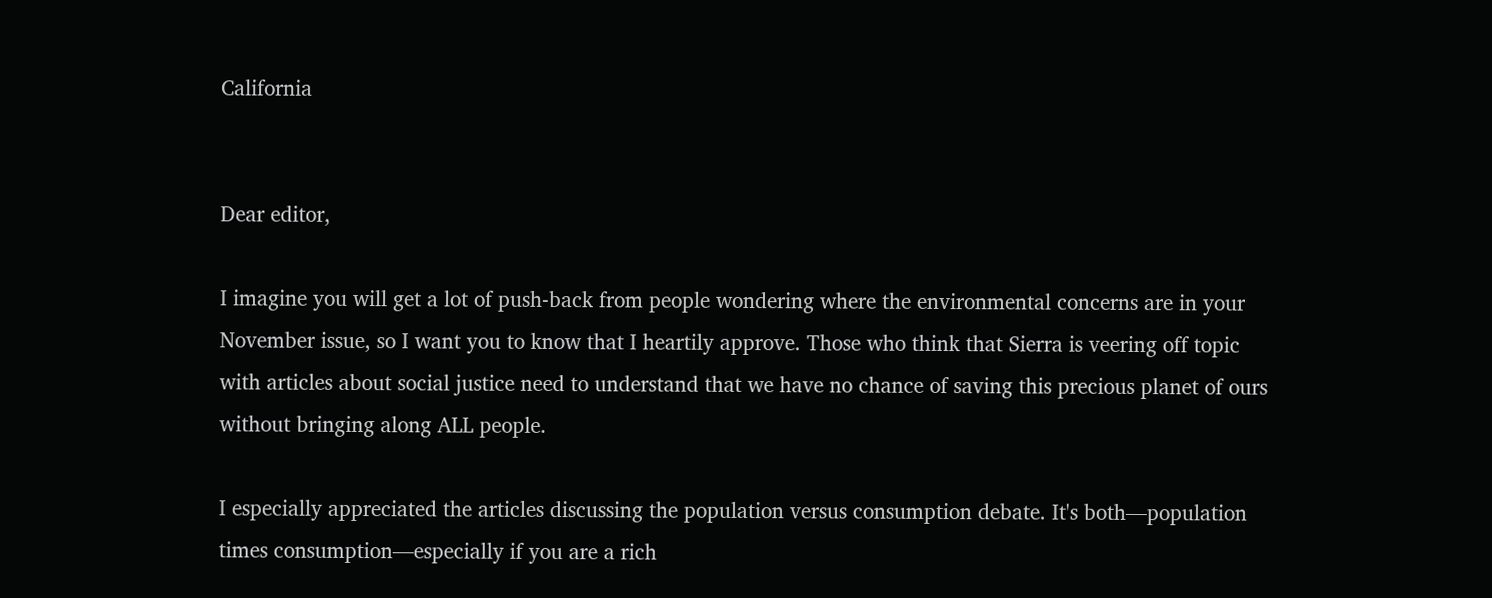California


Dear editor,

I imagine you will get a lot of push-back from people wondering where the environmental concerns are in your November issue, so I want you to know that I heartily approve. Those who think that Sierra is veering off topic with articles about social justice need to understand that we have no chance of saving this precious planet of ours without bringing along ALL people.

I especially appreciated the articles discussing the population versus consumption debate. It's both—population times consumption—especially if you are a rich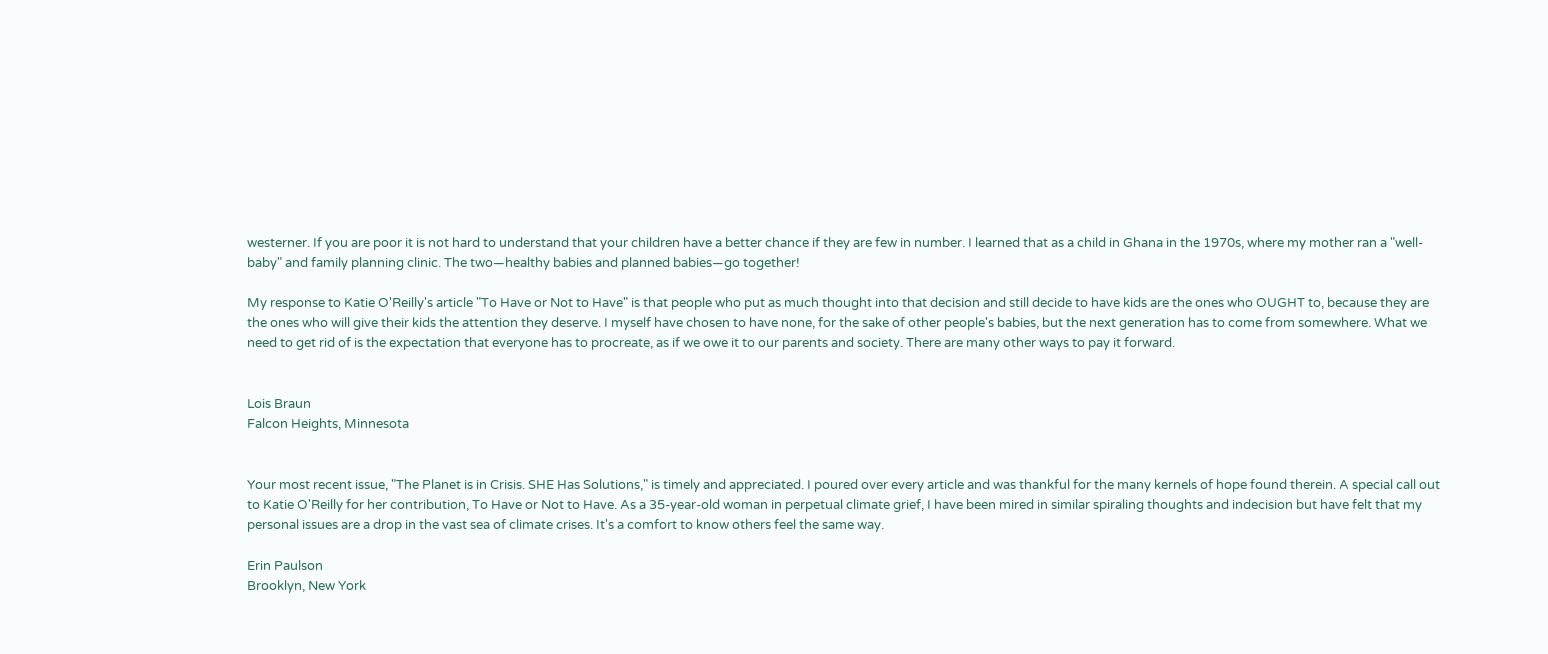westerner. If you are poor it is not hard to understand that your children have a better chance if they are few in number. I learned that as a child in Ghana in the 1970s, where my mother ran a "well-baby" and family planning clinic. The two—healthy babies and planned babies—go together!

My response to Katie O'Reilly's article "To Have or Not to Have" is that people who put as much thought into that decision and still decide to have kids are the ones who OUGHT to, because they are the ones who will give their kids the attention they deserve. I myself have chosen to have none, for the sake of other people's babies, but the next generation has to come from somewhere. What we need to get rid of is the expectation that everyone has to procreate, as if we owe it to our parents and society. There are many other ways to pay it forward.


Lois Braun
Falcon Heights, Minnesota


Your most recent issue, "The Planet is in Crisis. SHE Has Solutions," is timely and appreciated. I poured over every article and was thankful for the many kernels of hope found therein. A special call out to Katie O'Reilly for her contribution, To Have or Not to Have. As a 35-year-old woman in perpetual climate grief, I have been mired in similar spiraling thoughts and indecision but have felt that my personal issues are a drop in the vast sea of climate crises. It's a comfort to know others feel the same way.

Erin Paulson
Brooklyn, New York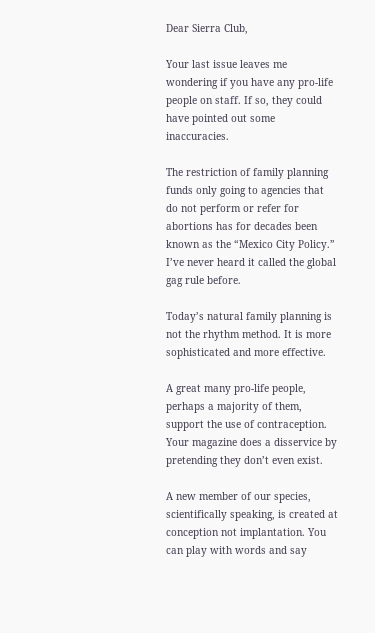Dear Sierra Club,

Your last issue leaves me wondering if you have any pro-life people on staff. If so, they could have pointed out some inaccuracies.

The restriction of family planning funds only going to agencies that do not perform or refer for abortions has for decades been known as the “Mexico City Policy.” I’ve never heard it called the global gag rule before.

Today’s natural family planning is not the rhythm method. It is more sophisticated and more effective.

A great many pro-life people, perhaps a majority of them, support the use of contraception. Your magazine does a disservice by pretending they don’t even exist.

A new member of our species, scientifically speaking, is created at conception not implantation. You can play with words and say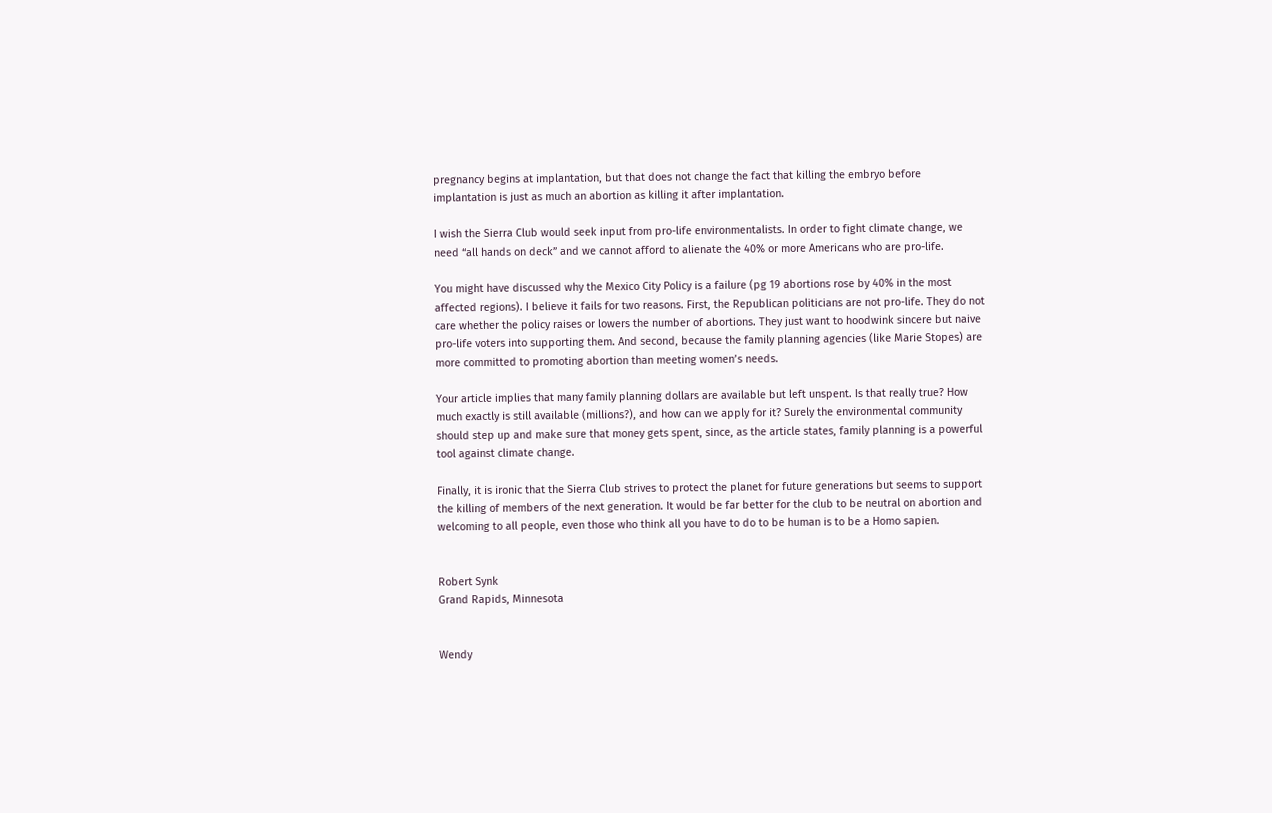pregnancy begins at implantation, but that does not change the fact that killing the embryo before implantation is just as much an abortion as killing it after implantation.

I wish the Sierra Club would seek input from pro-life environmentalists. In order to fight climate change, we need “all hands on deck” and we cannot afford to alienate the 40% or more Americans who are pro-life.

You might have discussed why the Mexico City Policy is a failure (pg 19 abortions rose by 40% in the most affected regions). I believe it fails for two reasons. First, the Republican politicians are not pro-life. They do not care whether the policy raises or lowers the number of abortions. They just want to hoodwink sincere but naive pro-life voters into supporting them. And second, because the family planning agencies (like Marie Stopes) are more committed to promoting abortion than meeting women’s needs.

Your article implies that many family planning dollars are available but left unspent. Is that really true? How much exactly is still available (millions?), and how can we apply for it? Surely the environmental community should step up and make sure that money gets spent, since, as the article states, family planning is a powerful tool against climate change.

Finally, it is ironic that the Sierra Club strives to protect the planet for future generations but seems to support the killing of members of the next generation. It would be far better for the club to be neutral on abortion and welcoming to all people, even those who think all you have to do to be human is to be a Homo sapien.


Robert Synk
Grand Rapids, Minnesota


Wendy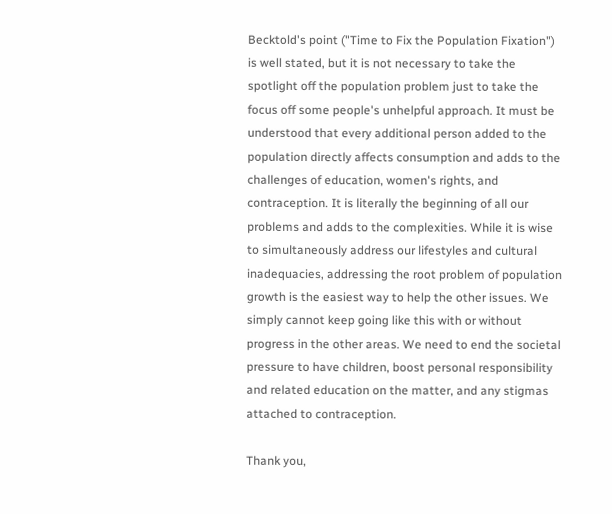Becktold's point ("Time to Fix the Population Fixation") is well stated, but it is not necessary to take the spotlight off the population problem just to take the focus off some people's unhelpful approach. It must be understood that every additional person added to the population directly affects consumption and adds to the challenges of education, women's rights, and contraception. It is literally the beginning of all our problems and adds to the complexities. While it is wise to simultaneously address our lifestyles and cultural inadequacies, addressing the root problem of population growth is the easiest way to help the other issues. We simply cannot keep going like this with or without progress in the other areas. We need to end the societal pressure to have children, boost personal responsibility and related education on the matter, and any stigmas attached to contraception.

Thank you,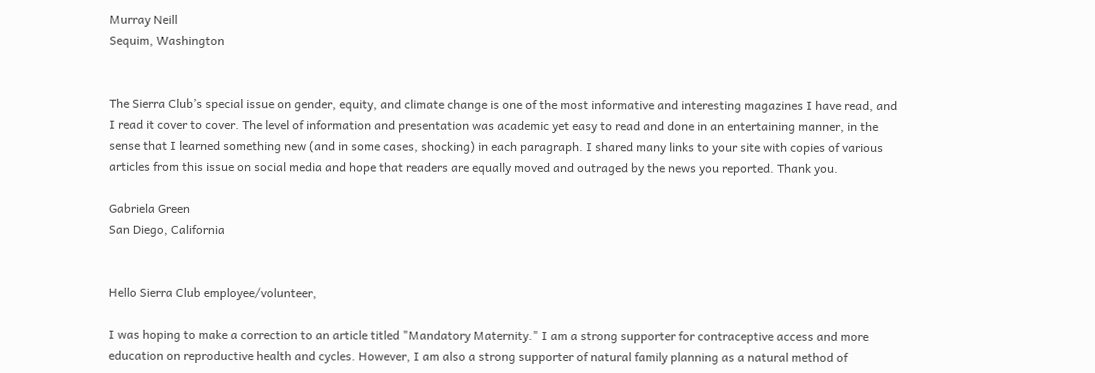Murray Neill
Sequim, Washington


The Sierra Club’s special issue on gender, equity, and climate change is one of the most informative and interesting magazines I have read, and I read it cover to cover. The level of information and presentation was academic yet easy to read and done in an entertaining manner, in the sense that I learned something new (and in some cases, shocking) in each paragraph. I shared many links to your site with copies of various articles from this issue on social media and hope that readers are equally moved and outraged by the news you reported. Thank you.

Gabriela Green
San Diego, California


Hello Sierra Club employee/volunteer,

I was hoping to make a correction to an article titled "Mandatory Maternity." I am a strong supporter for contraceptive access and more education on reproductive health and cycles. However, I am also a strong supporter of natural family planning as a natural method of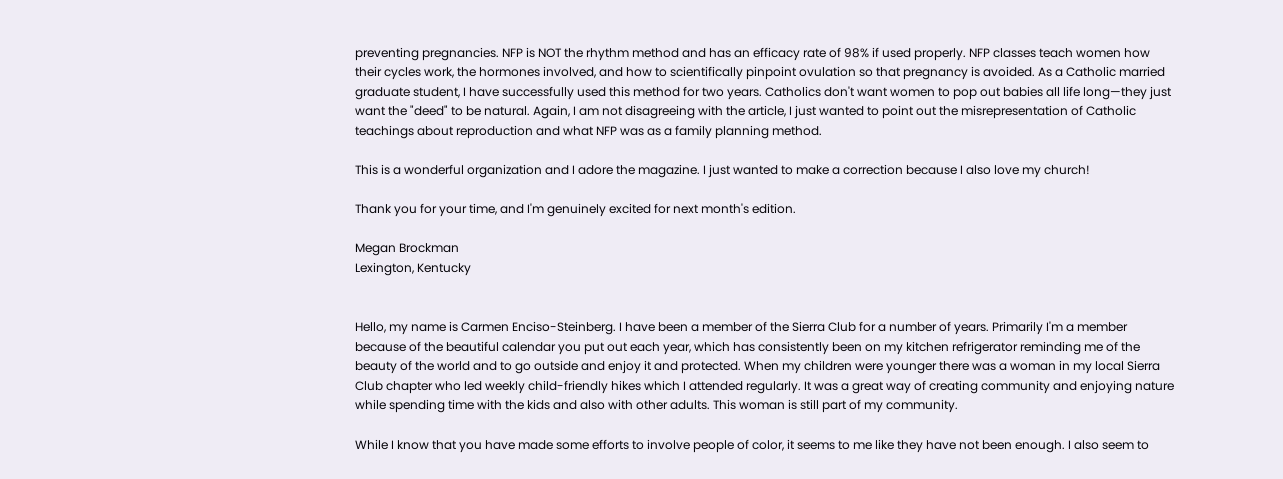preventing pregnancies. NFP is NOT the rhythm method and has an efficacy rate of 98% if used properly. NFP classes teach women how their cycles work, the hormones involved, and how to scientifically pinpoint ovulation so that pregnancy is avoided. As a Catholic married graduate student, I have successfully used this method for two years. Catholics don't want women to pop out babies all life long—they just want the "deed" to be natural. Again, I am not disagreeing with the article, I just wanted to point out the misrepresentation of Catholic teachings about reproduction and what NFP was as a family planning method.

This is a wonderful organization and I adore the magazine. I just wanted to make a correction because I also love my church!

Thank you for your time, and I'm genuinely excited for next month's edition.

Megan Brockman
Lexington, Kentucky


Hello, my name is Carmen Enciso-Steinberg. I have been a member of the Sierra Club for a number of years. Primarily I'm a member because of the beautiful calendar you put out each year, which has consistently been on my kitchen refrigerator reminding me of the beauty of the world and to go outside and enjoy it and protected. When my children were younger there was a woman in my local Sierra Club chapter who led weekly child-friendly hikes which I attended regularly. It was a great way of creating community and enjoying nature while spending time with the kids and also with other adults. This woman is still part of my community.

While I know that you have made some efforts to involve people of color, it seems to me like they have not been enough. I also seem to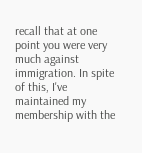recall that at one point you were very much against immigration. In spite of this, I've maintained my membership with the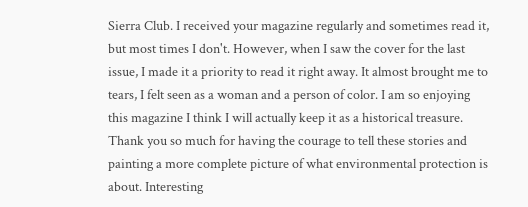Sierra Club. I received your magazine regularly and sometimes read it, but most times I don't. However, when I saw the cover for the last issue, I made it a priority to read it right away. It almost brought me to tears, I felt seen as a woman and a person of color. I am so enjoying this magazine I think I will actually keep it as a historical treasure. Thank you so much for having the courage to tell these stories and painting a more complete picture of what environmental protection is about. Interesting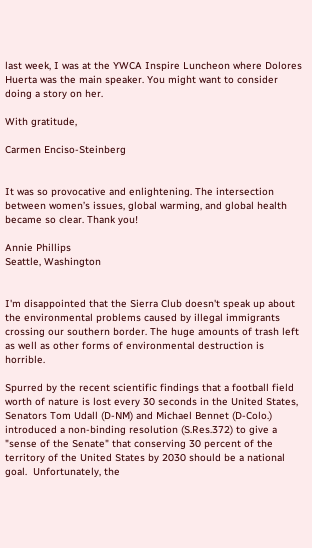last week, I was at the YWCA Inspire Luncheon where Dolores Huerta was the main speaker. You might want to consider doing a story on her.

With gratitude,

Carmen Enciso-Steinberg


It was so provocative and enlightening. The intersection between women’s issues, global warming, and global health became so clear. Thank you!

Annie Phillips
Seattle, Washington


I'm disappointed that the Sierra Club doesn't speak up about the environmental problems caused by illegal immigrants crossing our southern border. The huge amounts of trash left as well as other forms of environmental destruction is horrible.

Spurred by the recent scientific findings that a football field worth of nature is lost every 30 seconds in the United States, Senators Tom Udall (D-NM) and Michael Bennet (D-Colo.) introduced a non-binding resolution (S.Res.372) to give a "sense of the Senate" that conserving 30 percent of the territory of the United States by 2030 should be a national goal.  Unfortunately, the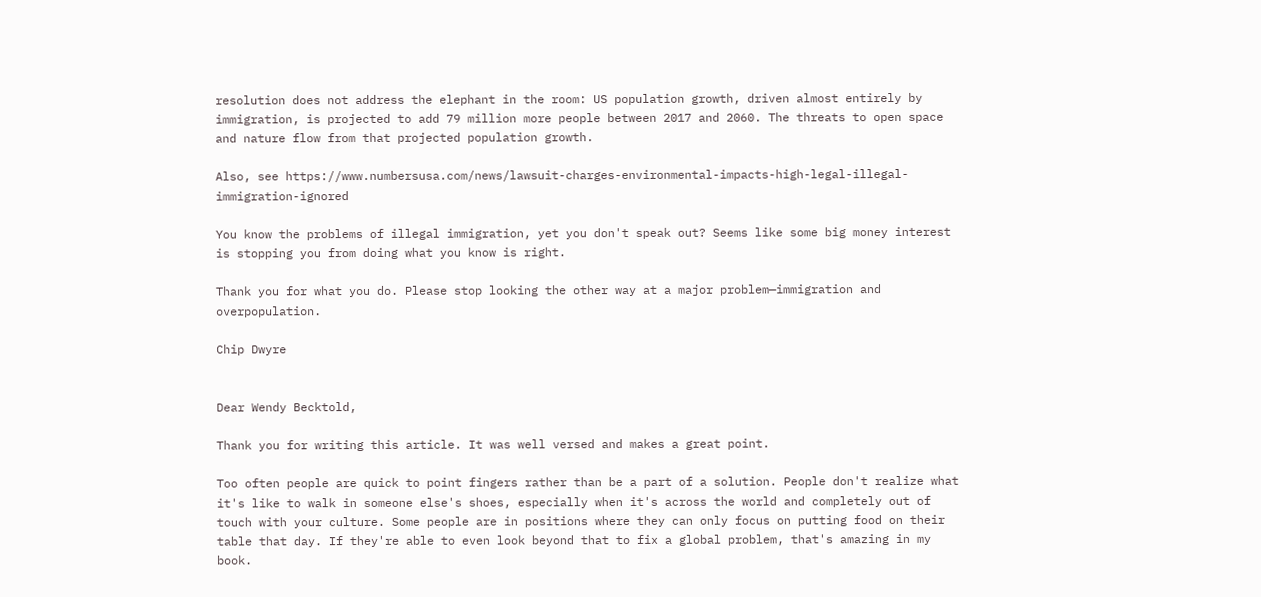resolution does not address the elephant in the room: US population growth, driven almost entirely by immigration, is projected to add 79 million more people between 2017 and 2060. The threats to open space and nature flow from that projected population growth.

Also, see https://www.numbersusa.com/news/lawsuit-charges-environmental-impacts-high-legal-illegal-immigration-ignored

You know the problems of illegal immigration, yet you don't speak out? Seems like some big money interest is stopping you from doing what you know is right.

Thank you for what you do. Please stop looking the other way at a major problem—immigration and overpopulation.

Chip Dwyre


Dear Wendy Becktold,

Thank you for writing this article. It was well versed and makes a great point.

Too often people are quick to point fingers rather than be a part of a solution. People don't realize what it's like to walk in someone else's shoes, especially when it's across the world and completely out of touch with your culture. Some people are in positions where they can only focus on putting food on their table that day. If they're able to even look beyond that to fix a global problem, that's amazing in my book.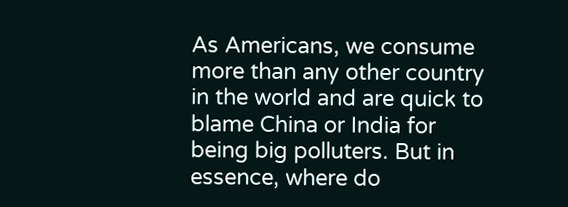As Americans, we consume more than any other country in the world and are quick to blame China or India for being big polluters. But in essence, where do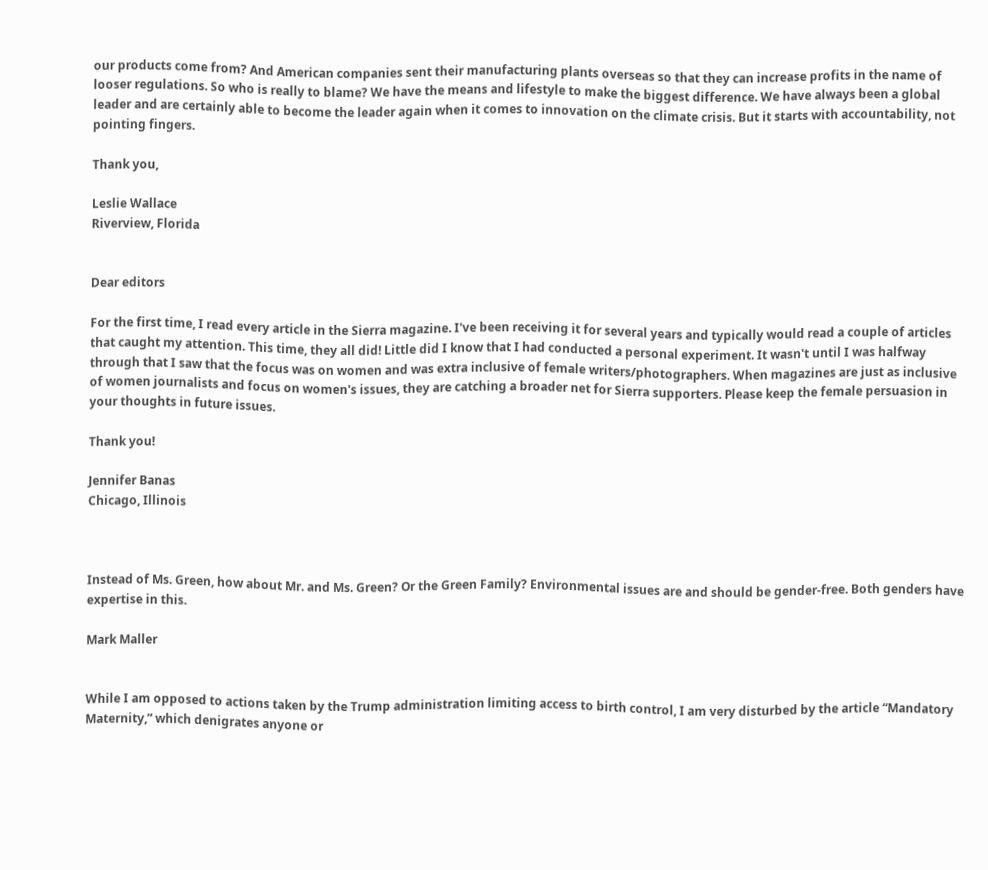our products come from? And American companies sent their manufacturing plants overseas so that they can increase profits in the name of looser regulations. So who is really to blame? We have the means and lifestyle to make the biggest difference. We have always been a global leader and are certainly able to become the leader again when it comes to innovation on the climate crisis. But it starts with accountability, not pointing fingers.

Thank you,

Leslie Wallace
Riverview, Florida


Dear editors

For the first time, I read every article in the Sierra magazine. I've been receiving it for several years and typically would read a couple of articles that caught my attention. This time, they all did! Little did I know that I had conducted a personal experiment. It wasn't until I was halfway through that I saw that the focus was on women and was extra inclusive of female writers/photographers. When magazines are just as inclusive of women journalists and focus on women's issues, they are catching a broader net for Sierra supporters. Please keep the female persuasion in your thoughts in future issues.

Thank you!

Jennifer Banas
Chicago, Illinois



Instead of Ms. Green, how about Mr. and Ms. Green? Or the Green Family? Environmental issues are and should be gender-free. Both genders have expertise in this.

Mark Maller


While I am opposed to actions taken by the Trump administration limiting access to birth control, I am very disturbed by the article “Mandatory Maternity,” which denigrates anyone or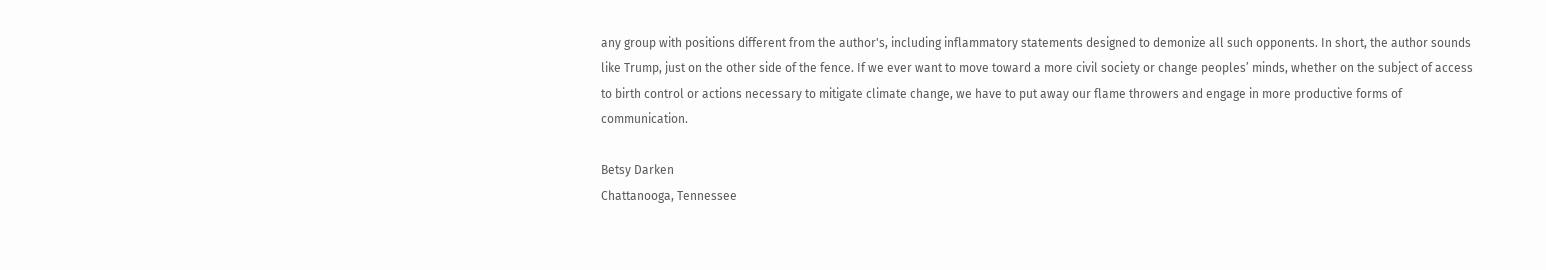any group with positions different from the author's, including inflammatory statements designed to demonize all such opponents. In short, the author sounds like Trump, just on the other side of the fence. If we ever want to move toward a more civil society or change peoples’ minds, whether on the subject of access to birth control or actions necessary to mitigate climate change, we have to put away our flame throwers and engage in more productive forms of communication.

Betsy Darken
Chattanooga, Tennessee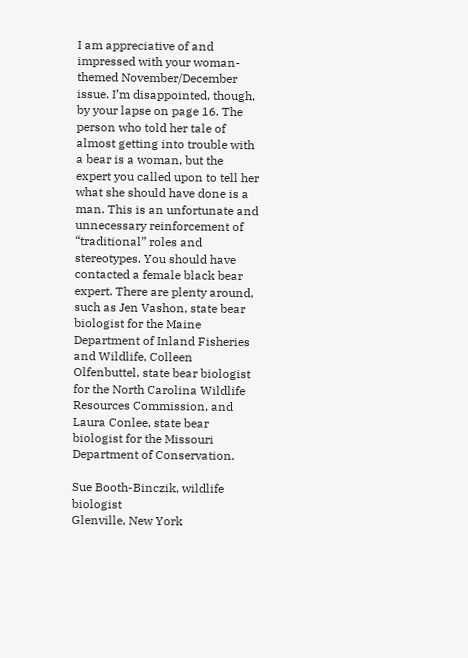I am appreciative of and impressed with your woman-themed November/December issue. I’m disappointed, though, by your lapse on page 16. The person who told her tale of almost getting into trouble with a bear is a woman, but the expert you called upon to tell her what she should have done is a man. This is an unfortunate and unnecessary reinforcement of “traditional” roles and stereotypes. You should have contacted a female black bear expert. There are plenty around, such as Jen Vashon, state bear biologist for the Maine Department of Inland Fisheries and Wildlife, Colleen Olfenbuttel, state bear biologist for the North Carolina Wildlife Resources Commission, and Laura Conlee, state bear biologist for the Missouri Department of Conservation.

Sue Booth-Binczik, wildlife biologist
Glenville, New York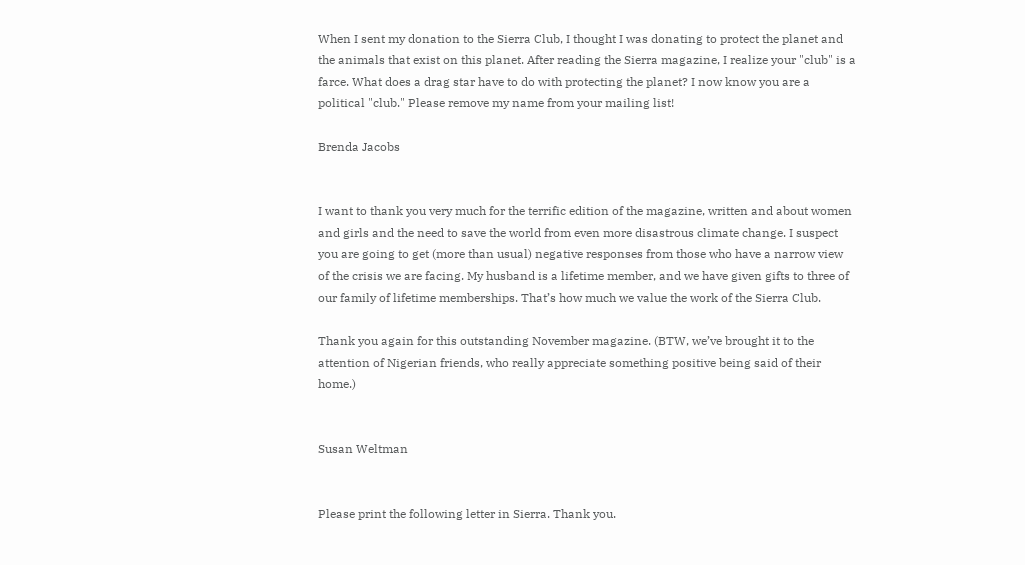When I sent my donation to the Sierra Club, I thought I was donating to protect the planet and the animals that exist on this planet. After reading the Sierra magazine, I realize your "club" is a farce. What does a drag star have to do with protecting the planet? I now know you are a political "club." Please remove my name from your mailing list!

Brenda Jacobs


I want to thank you very much for the terrific edition of the magazine, written and about women and girls and the need to save the world from even more disastrous climate change. I suspect you are going to get (more than usual) negative responses from those who have a narrow view of the crisis we are facing. My husband is a lifetime member, and we have given gifts to three of our family of lifetime memberships. That’s how much we value the work of the Sierra Club.

Thank you again for this outstanding November magazine. (BTW, we’ve brought it to the attention of Nigerian friends, who really appreciate something positive being said of their home.)


Susan Weltman


Please print the following letter in Sierra. Thank you.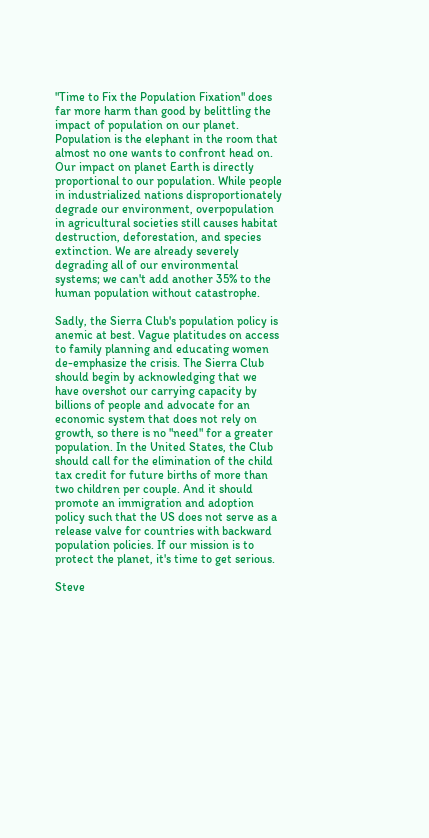"Time to Fix the Population Fixation" does far more harm than good by belittling the impact of population on our planet. Population is the elephant in the room that almost no one wants to confront head on. Our impact on planet Earth is directly proportional to our population. While people in industrialized nations disproportionately degrade our environment, overpopulation in agricultural societies still causes habitat destruction, deforestation, and species extinction. We are already severely degrading all of our environmental systems; we can't add another 35% to the human population without catastrophe.

Sadly, the Sierra Club's population policy is anemic at best. Vague platitudes on access to family planning and educating women de-emphasize the crisis. The Sierra Club should begin by acknowledging that we have overshot our carrying capacity by billions of people and advocate for an economic system that does not rely on growth, so there is no "need" for a greater population. In the United States, the Club should call for the elimination of the child tax credit for future births of more than two children per couple. And it should promote an immigration and adoption policy such that the US does not serve as a release valve for countries with backward population policies. If our mission is to protect the planet, it's time to get serious.

Steve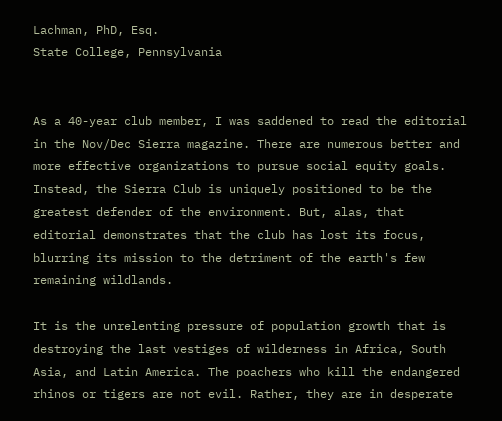Lachman, PhD, Esq.
State College, Pennsylvania


As a 40-year club member, I was saddened to read the editorial in the Nov/Dec Sierra magazine. There are numerous better and more effective organizations to pursue social equity goals. Instead, the Sierra Club is uniquely positioned to be the greatest defender of the environment. But, alas, that editorial demonstrates that the club has lost its focus, blurring its mission to the detriment of the earth's few remaining wildlands.

It is the unrelenting pressure of population growth that is destroying the last vestiges of wilderness in Africa, South Asia, and Latin America. The poachers who kill the endangered rhinos or tigers are not evil. Rather, they are in desperate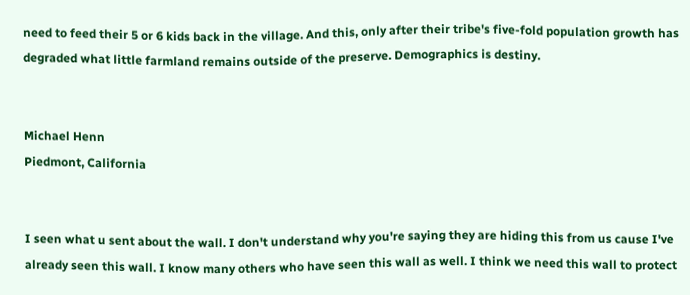need to feed their 5 or 6 kids back in the village. And this, only after their tribe's five-fold population growth has degraded what little farmland remains outside of the preserve. Demographics is destiny.


Michael Henn
Piedmont, California


I seen what u sent about the wall. I don't understand why you're saying they are hiding this from us cause I've already seen this wall. I know many others who have seen this wall as well. I think we need this wall to protect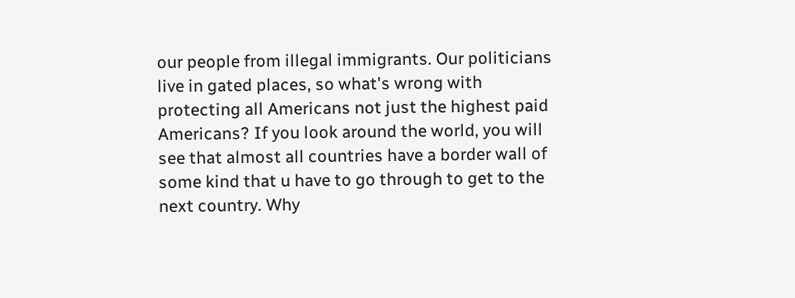our people from illegal immigrants. Our politicians live in gated places, so what's wrong with protecting all Americans not just the highest paid Americans? If you look around the world, you will see that almost all countries have a border wall of some kind that u have to go through to get to the next country. Why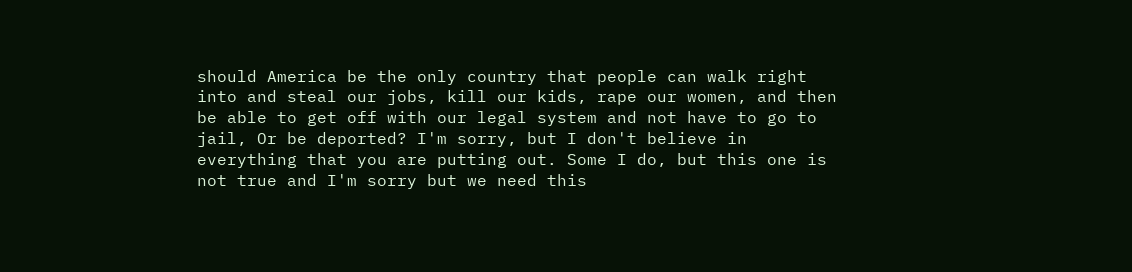should America be the only country that people can walk right into and steal our jobs, kill our kids, rape our women, and then be able to get off with our legal system and not have to go to jail, Or be deported? I'm sorry, but I don't believe in everything that you are putting out. Some I do, but this one is not true and I'm sorry but we need this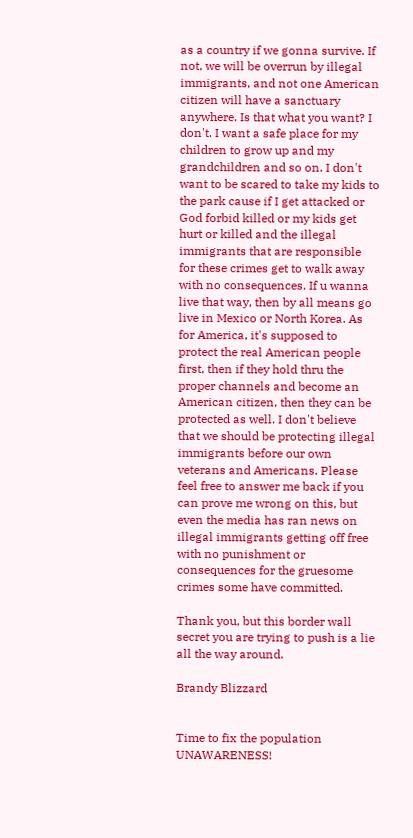as a country if we gonna survive. If not, we will be overrun by illegal immigrants, and not one American citizen will have a sanctuary anywhere. Is that what you want? I don't. I want a safe place for my children to grow up and my grandchildren and so on. I don't want to be scared to take my kids to the park cause if I get attacked or God forbid killed or my kids get hurt or killed and the illegal immigrants that are responsible for these crimes get to walk away with no consequences. If u wanna live that way, then by all means go live in Mexico or North Korea. As for America, it's supposed to protect the real American people first, then if they hold thru the proper channels and become an American citizen, then they can be protected as well. I don't believe that we should be protecting illegal immigrants before our own veterans and Americans. Please feel free to answer me back if you can prove me wrong on this, but even the media has ran news on illegal immigrants getting off free with no punishment or consequences for the gruesome crimes some have committed.

Thank you, but this border wall secret you are trying to push is a lie all the way around.

Brandy Blizzard


Time to fix the population UNAWARENESS!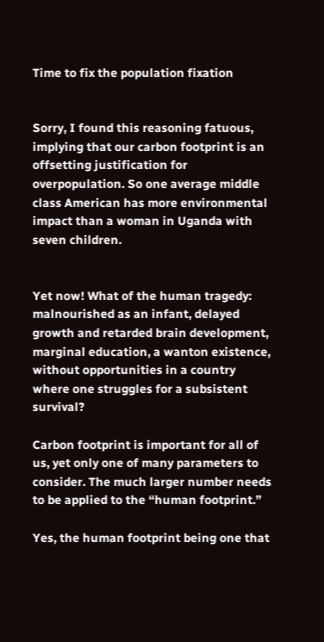Time to fix the population fixation


Sorry, I found this reasoning fatuous, implying that our carbon footprint is an offsetting justification for overpopulation. So one average middle class American has more environmental impact than a woman in Uganda with seven children.


Yet now! What of the human tragedy: malnourished as an infant, delayed growth and retarded brain development, marginal education, a wanton existence, without opportunities in a country where one struggles for a subsistent survival?

Carbon footprint is important for all of us, yet only one of many parameters to consider. The much larger number needs to be applied to the “human footprint.”

Yes, the human footprint being one that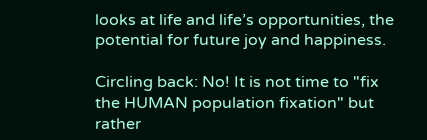looks at life and life’s opportunities, the potential for future joy and happiness.

Circling back: No! It is not time to "fix the HUMAN population fixation" but rather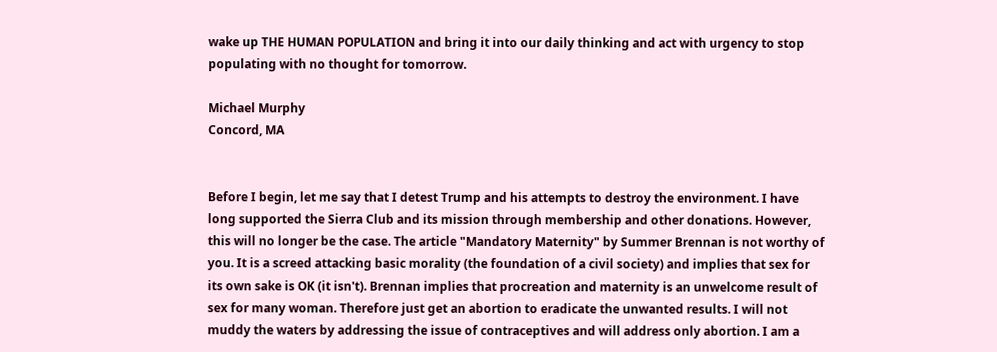wake up THE HUMAN POPULATION and bring it into our daily thinking and act with urgency to stop populating with no thought for tomorrow.

Michael Murphy
Concord, MA


Before I begin, let me say that I detest Trump and his attempts to destroy the environment. I have long supported the Sierra Club and its mission through membership and other donations. However, this will no longer be the case. The article "Mandatory Maternity" by Summer Brennan is not worthy of you. It is a screed attacking basic morality (the foundation of a civil society) and implies that sex for its own sake is OK (it isn't). Brennan implies that procreation and maternity is an unwelcome result of sex for many woman. Therefore just get an abortion to eradicate the unwanted results. I will not muddy the waters by addressing the issue of contraceptives and will address only abortion. I am a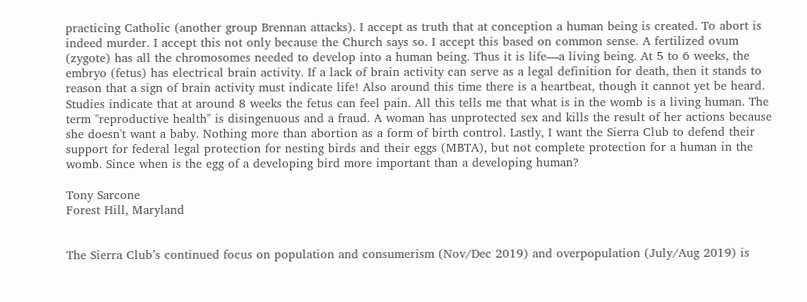practicing Catholic (another group Brennan attacks). I accept as truth that at conception a human being is created. To abort is indeed murder. I accept this not only because the Church says so. I accept this based on common sense. A fertilized ovum (zygote) has all the chromosomes needed to develop into a human being. Thus it is life—a living being. At 5 to 6 weeks, the embryo (fetus) has electrical brain activity. If a lack of brain activity can serve as a legal definition for death, then it stands to reason that a sign of brain activity must indicate life! Also around this time there is a heartbeat, though it cannot yet be heard. Studies indicate that at around 8 weeks the fetus can feel pain. All this tells me that what is in the womb is a living human. The term "reproductive health" is disingenuous and a fraud. A woman has unprotected sex and kills the result of her actions because she doesn't want a baby. Nothing more than abortion as a form of birth control. Lastly, I want the Sierra Club to defend their support for federal legal protection for nesting birds and their eggs (MBTA), but not complete protection for a human in the womb. Since when is the egg of a developing bird more important than a developing human?

Tony Sarcone
Forest Hill, Maryland


The Sierra Club’s continued focus on population and consumerism (Nov/Dec 2019) and overpopulation (July/Aug 2019) is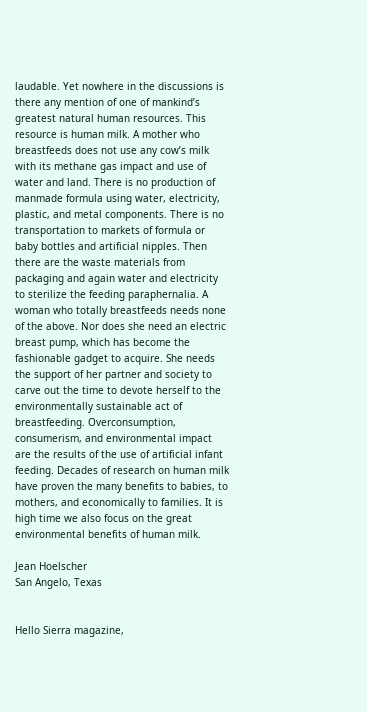laudable. Yet nowhere in the discussions is there any mention of one of mankind’s greatest natural human resources. This resource is human milk. A mother who breastfeeds does not use any cow’s milk with its methane gas impact and use of water and land. There is no production of manmade formula using water, electricity, plastic, and metal components. There is no transportation to markets of formula or baby bottles and artificial nipples. Then there are the waste materials from packaging and again water and electricity to sterilize the feeding paraphernalia. A woman who totally breastfeeds needs none of the above. Nor does she need an electric breast pump, which has become the fashionable gadget to acquire. She needs the support of her partner and society to carve out the time to devote herself to the environmentally sustainable act of breastfeeding. Overconsumption, consumerism, and environmental impact are the results of the use of artificial infant feeding. Decades of research on human milk have proven the many benefits to babies, to mothers, and economically to families. It is high time we also focus on the great environmental benefits of human milk.

Jean Hoelscher
San Angelo, Texas


Hello Sierra magazine,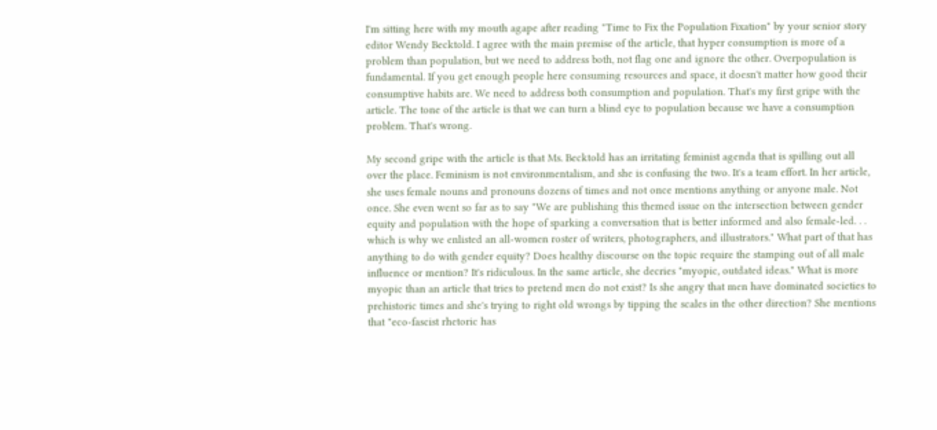I'm sitting here with my mouth agape after reading "Time to Fix the Population Fixation" by your senior story editor Wendy Becktold. I agree with the main premise of the article, that hyper consumption is more of a problem than population, but we need to address both, not flag one and ignore the other. Overpopulation is fundamental. If you get enough people here consuming resources and space, it doesn't matter how good their consumptive habits are. We need to address both consumption and population. That's my first gripe with the article. The tone of the article is that we can turn a blind eye to population because we have a consumption problem. That's wrong.

My second gripe with the article is that Ms. Becktold has an irritating feminist agenda that is spilling out all over the place. Feminism is not environmentalism, and she is confusing the two. It's a team effort. In her article, she uses female nouns and pronouns dozens of times and not once mentions anything or anyone male. Not once. She even went so far as to say "We are publishing this themed issue on the intersection between gender equity and population with the hope of sparking a conversation that is better informed and also female-led. . . which is why we enlisted an all-women roster of writers, photographers, and illustrators." What part of that has anything to do with gender equity? Does healthy discourse on the topic require the stamping out of all male influence or mention? It's ridiculous. In the same article, she decries "myopic, outdated ideas." What is more myopic than an article that tries to pretend men do not exist? Is she angry that men have dominated societies to prehistoric times and she's trying to right old wrongs by tipping the scales in the other direction? She mentions that "eco-fascist rhetoric has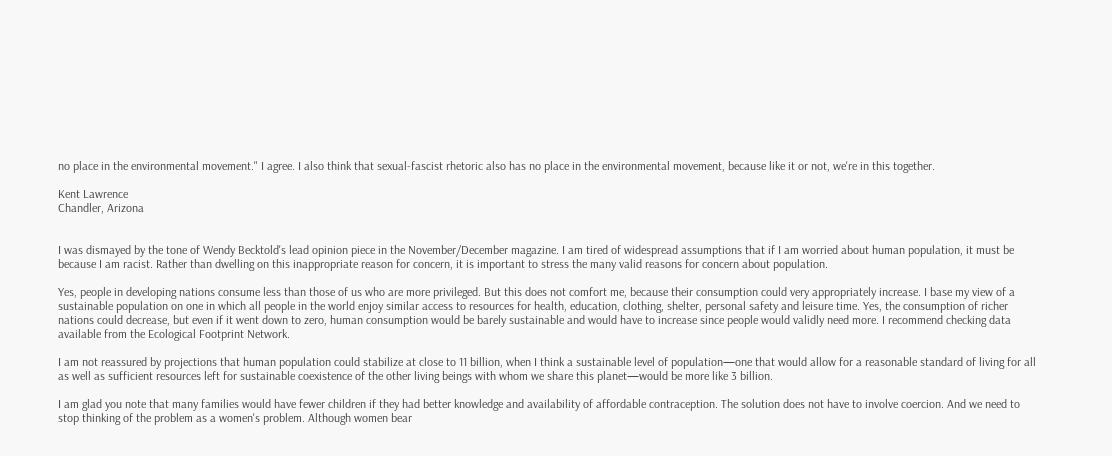no place in the environmental movement." I agree. I also think that sexual-fascist rhetoric also has no place in the environmental movement, because like it or not, we're in this together.

Kent Lawrence
Chandler, Arizona


I was dismayed by the tone of Wendy Becktold's lead opinion piece in the November/December magazine. I am tired of widespread assumptions that if I am worried about human population, it must be because I am racist. Rather than dwelling on this inappropriate reason for concern, it is important to stress the many valid reasons for concern about population.

Yes, people in developing nations consume less than those of us who are more privileged. But this does not comfort me, because their consumption could very appropriately increase. I base my view of a sustainable population on one in which all people in the world enjoy similar access to resources for health, education, clothing, shelter, personal safety and leisure time. Yes, the consumption of richer nations could decrease, but even if it went down to zero, human consumption would be barely sustainable and would have to increase since people would validly need more. I recommend checking data available from the Ecological Footprint Network.

I am not reassured by projections that human population could stabilize at close to 11 billion, when I think a sustainable level of population—one that would allow for a reasonable standard of living for all as well as sufficient resources left for sustainable coexistence of the other living beings with whom we share this planet—would be more like 3 billion.

I am glad you note that many families would have fewer children if they had better knowledge and availability of affordable contraception. The solution does not have to involve coercion. And we need to stop thinking of the problem as a women's problem. Although women bear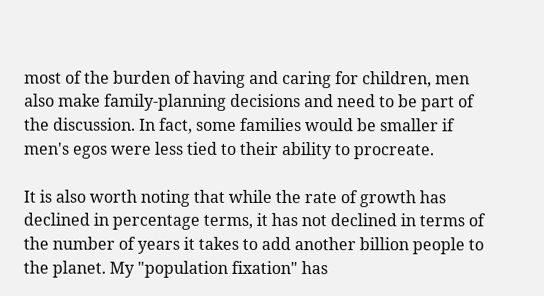most of the burden of having and caring for children, men also make family-planning decisions and need to be part of the discussion. In fact, some families would be smaller if men's egos were less tied to their ability to procreate.

It is also worth noting that while the rate of growth has declined in percentage terms, it has not declined in terms of the number of years it takes to add another billion people to the planet. My "population fixation" has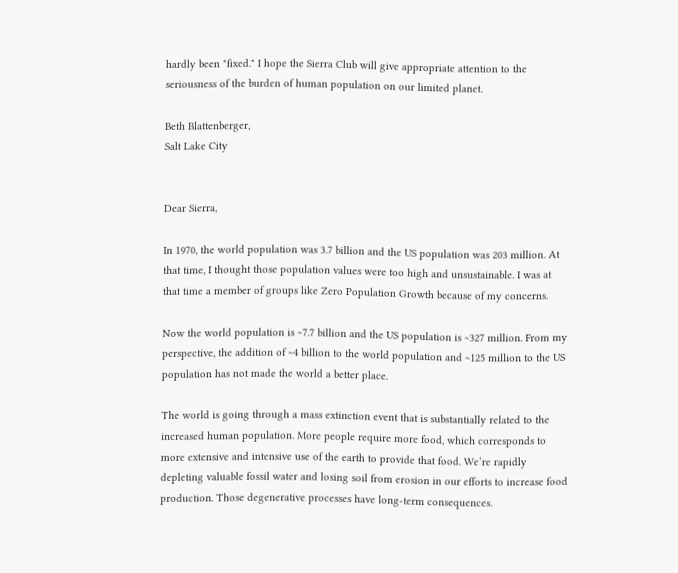hardly been "fixed." I hope the Sierra Club will give appropriate attention to the seriousness of the burden of human population on our limited planet.

Beth Blattenberger,
Salt Lake City


Dear Sierra,

In 1970, the world population was 3.7 billion and the US population was 203 million. At that time, I thought those population values were too high and unsustainable. I was at that time a member of groups like Zero Population Growth because of my concerns.

Now the world population is ~7.7 billion and the US population is ~327 million. From my perspective, the addition of ~4 billion to the world population and ~125 million to the US population has not made the world a better place.

The world is going through a mass extinction event that is substantially related to the increased human population. More people require more food, which corresponds to more extensive and intensive use of the earth to provide that food. We’re rapidly depleting valuable fossil water and losing soil from erosion in our efforts to increase food production. Those degenerative processes have long-term consequences.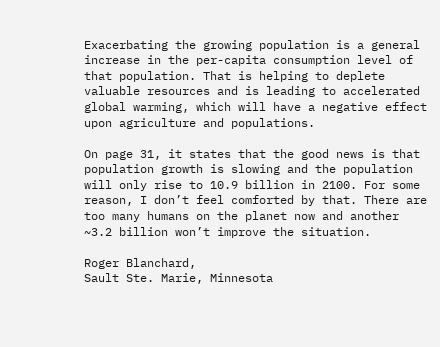Exacerbating the growing population is a general increase in the per-capita consumption level of that population. That is helping to deplete valuable resources and is leading to accelerated global warming, which will have a negative effect upon agriculture and populations.

On page 31, it states that the good news is that population growth is slowing and the population will only rise to 10.9 billion in 2100. For some reason, I don’t feel comforted by that. There are too many humans on the planet now and another ~3.2 billion won’t improve the situation.

Roger Blanchard,
Sault Ste. Marie, Minnesota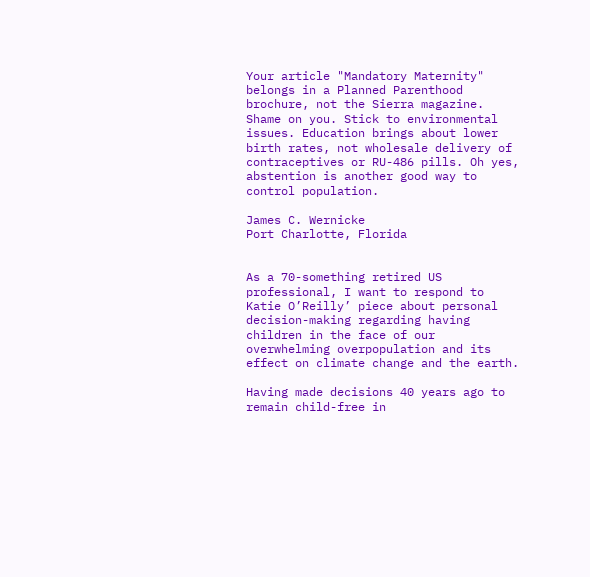Your article "Mandatory Maternity" belongs in a Planned Parenthood brochure, not the Sierra magazine. Shame on you. Stick to environmental issues. Education brings about lower birth rates, not wholesale delivery of contraceptives or RU-486 pills. Oh yes, abstention is another good way to control population.

James C. Wernicke
Port Charlotte, Florida


As a 70-something retired US professional, I want to respond to Katie O’Reilly’ piece about personal decision-making regarding having children in the face of our overwhelming overpopulation and its effect on climate change and the earth.

Having made decisions 40 years ago to remain child-free in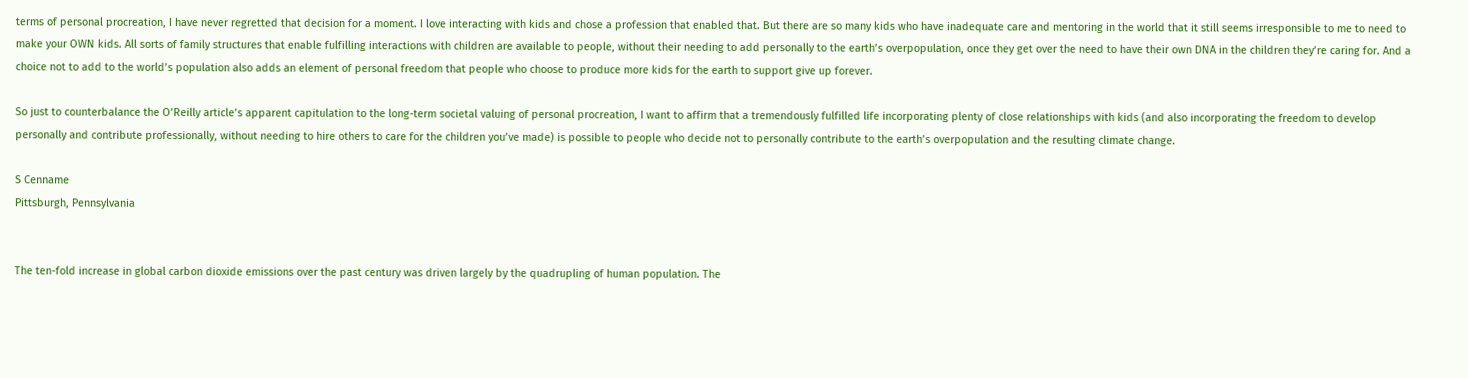terms of personal procreation, I have never regretted that decision for a moment. I love interacting with kids and chose a profession that enabled that. But there are so many kids who have inadequate care and mentoring in the world that it still seems irresponsible to me to need to make your OWN kids. All sorts of family structures that enable fulfilling interactions with children are available to people, without their needing to add personally to the earth’s overpopulation, once they get over the need to have their own DNA in the children they’re caring for. And a choice not to add to the world’s population also adds an element of personal freedom that people who choose to produce more kids for the earth to support give up forever.

So just to counterbalance the O’Reilly article’s apparent capitulation to the long-term societal valuing of personal procreation, I want to affirm that a tremendously fulfilled life incorporating plenty of close relationships with kids (and also incorporating the freedom to develop personally and contribute professionally, without needing to hire others to care for the children you’ve made) is possible to people who decide not to personally contribute to the earth’s overpopulation and the resulting climate change.

S Cenname
Pittsburgh, Pennsylvania


The ten-fold increase in global carbon dioxide emissions over the past century was driven largely by the quadrupling of human population. The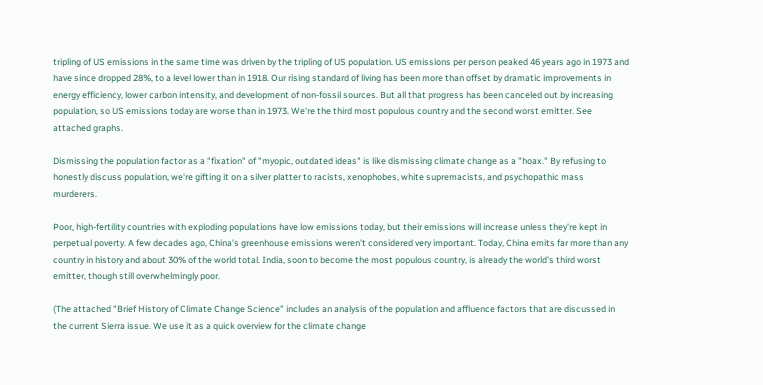tripling of US emissions in the same time was driven by the tripling of US population. US emissions per person peaked 46 years ago in 1973 and have since dropped 28%, to a level lower than in 1918. Our rising standard of living has been more than offset by dramatic improvements in energy efficiency, lower carbon intensity, and development of non-fossil sources. But all that progress has been canceled out by increasing population, so US emissions today are worse than in 1973. We're the third most populous country and the second worst emitter. See attached graphs.

Dismissing the population factor as a "fixation" of "myopic, outdated ideas" is like dismissing climate change as a "hoax." By refusing to honestly discuss population, we're gifting it on a silver platter to racists, xenophobes, white supremacists, and psychopathic mass murderers.

Poor, high-fertility countries with exploding populations have low emissions today, but their emissions will increase unless they're kept in perpetual poverty. A few decades ago, China's greenhouse emissions weren't considered very important. Today, China emits far more than any country in history and about 30% of the world total. India, soon to become the most populous country, is already the world's third worst emitter, though still overwhelmingly poor.

(The attached "Brief History of Climate Change Science" includes an analysis of the population and affluence factors that are discussed in the current Sierra issue. We use it as a quick overview for the climate change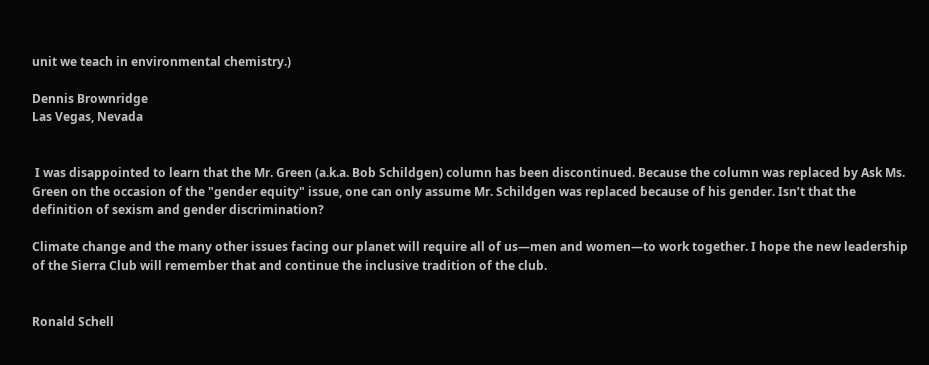unit we teach in environmental chemistry.)

Dennis Brownridge
Las Vegas, Nevada


 I was disappointed to learn that the Mr. Green (a.k.a. Bob Schildgen) column has been discontinued. Because the column was replaced by Ask Ms. Green on the occasion of the "gender equity" issue, one can only assume Mr. Schildgen was replaced because of his gender. Isn’t that the definition of sexism and gender discrimination?

Climate change and the many other issues facing our planet will require all of us—men and women—to work together. I hope the new leadership of the Sierra Club will remember that and continue the inclusive tradition of the club.


Ronald Schell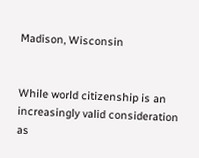Madison, Wisconsin


While world citizenship is an increasingly valid consideration as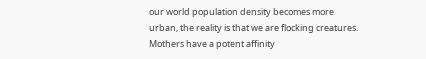our world population density becomes more urban, the reality is that we are flocking creatures. Mothers have a potent affinity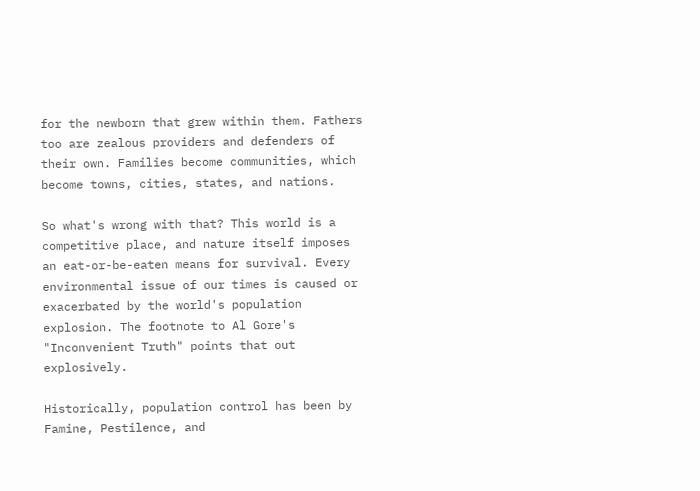for the newborn that grew within them. Fathers too are zealous providers and defenders of their own. Families become communities, which become towns, cities, states, and nations.

So what's wrong with that? This world is a competitive place, and nature itself imposes an eat-or-be-eaten means for survival. Every environmental issue of our times is caused or exacerbated by the world's population explosion. The footnote to Al Gore's "Inconvenient Truth" points that out explosively.

Historically, population control has been by Famine, Pestilence, and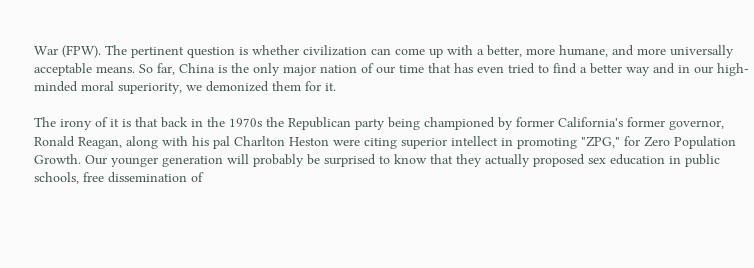War (FPW). The pertinent question is whether civilization can come up with a better, more humane, and more universally acceptable means. So far, China is the only major nation of our time that has even tried to find a better way and in our high-minded moral superiority, we demonized them for it.

The irony of it is that back in the 1970s the Republican party being championed by former California's former governor, Ronald Reagan, along with his pal Charlton Heston were citing superior intellect in promoting "ZPG," for Zero Population Growth. Our younger generation will probably be surprised to know that they actually proposed sex education in public schools, free dissemination of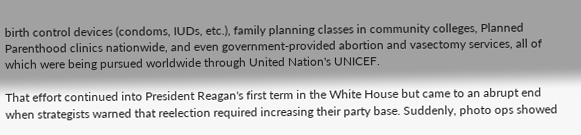birth control devices (condoms, IUDs, etc.), family planning classes in community colleges, Planned Parenthood clinics nationwide, and even government-provided abortion and vasectomy services, all of which were being pursued worldwide through United Nation's UNICEF.

That effort continued into President Reagan's first term in the White House but came to an abrupt end when strategists warned that reelection required increasing their party base. Suddenly, photo ops showed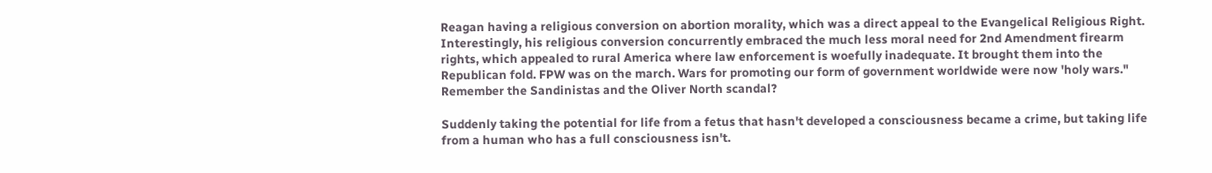Reagan having a religious conversion on abortion morality, which was a direct appeal to the Evangelical Religious Right. Interestingly, his religious conversion concurrently embraced the much less moral need for 2nd Amendment firearm rights, which appealed to rural America where law enforcement is woefully inadequate. It brought them into the Republican fold. FPW was on the march. Wars for promoting our form of government worldwide were now 'holy wars." Remember the Sandinistas and the Oliver North scandal?

Suddenly taking the potential for life from a fetus that hasn't developed a consciousness became a crime, but taking life from a human who has a full consciousness isn't.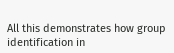All this demonstrates how group identification in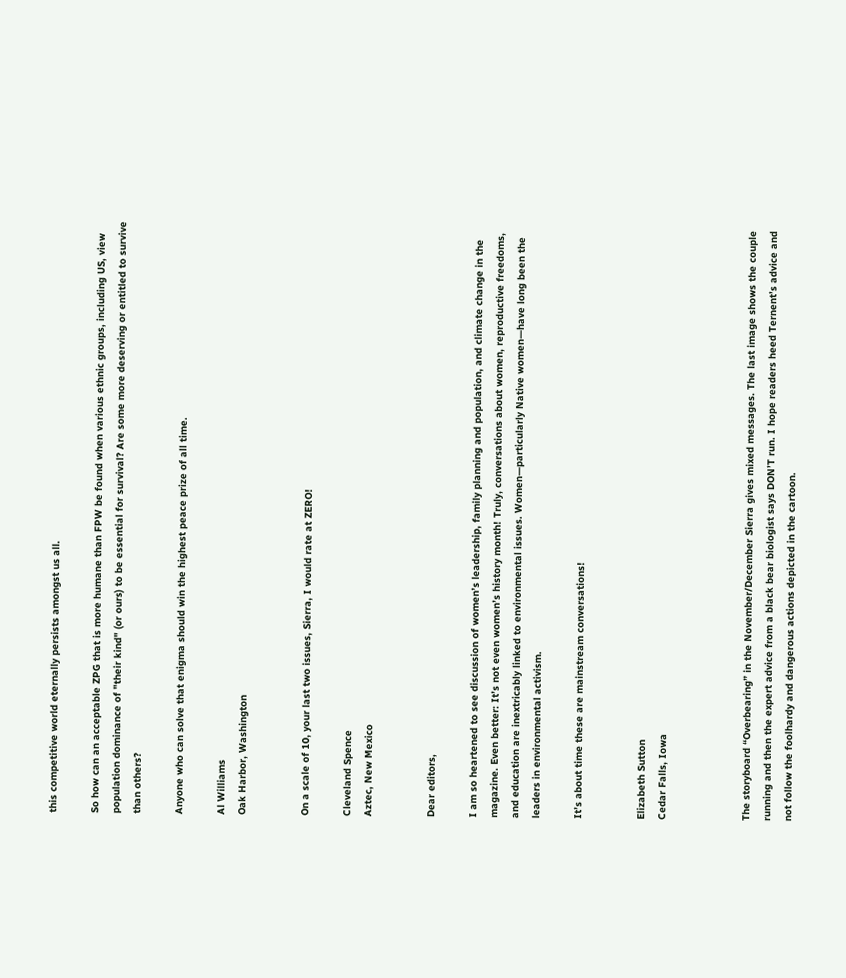this competitive world eternally persists amongst us all.

So how can an acceptable ZPG that is more humane than FPW be found when various ethnic groups, including US, view population dominance of "their kind" (or ours) to be essential for survival? Are some more deserving or entitled to survive than others?

Anyone who can solve that enigma should win the highest peace prize of all time.

Al Williams
Oak Harbor, Washington


On a scale of 10, your last two issues, Sierra, I would rate at ZERO!

Cleveland Spence
Aztec, New Mexico


Dear editors,

I am so heartened to see discussion of women’s leadership, family planning and population, and climate change in the magazine. Even better: It’s not even women’s history month! Truly, conversations about women, reproductive freedoms, and education are inextricably linked to environmental issues. Women—particularly Native women—have long been the leaders in environmental activism.

It’s about time these are mainstream conversations!


Elizabeth Sutton
Cedar Falls, Iowa



The storyboard “Overbearing” in the November/December Sierra gives mixed messages. The last image shows the couple running and then the expert advice from a black bear biologist says DON’T run. I hope readers heed Ternent’s advice and not follow the foolhardy and dangerous actions depicted in the cartoon.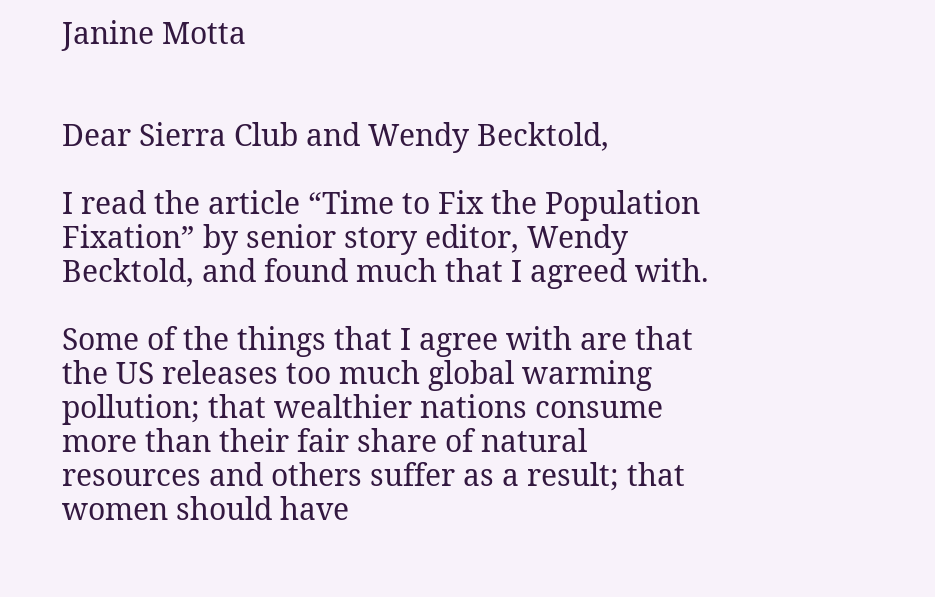Janine Motta


Dear Sierra Club and Wendy Becktold,

I read the article “Time to Fix the Population Fixation” by senior story editor, Wendy Becktold, and found much that I agreed with.

Some of the things that I agree with are that the US releases too much global warming pollution; that wealthier nations consume more than their fair share of natural resources and others suffer as a result; that women should have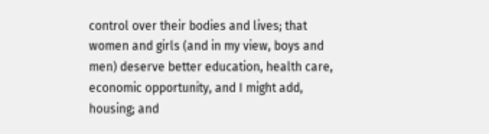control over their bodies and lives; that women and girls (and in my view, boys and men) deserve better education, health care, economic opportunity, and I might add, housing; and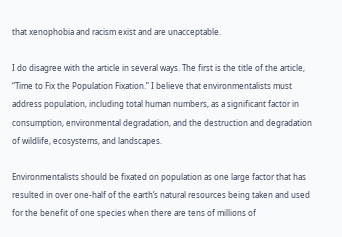that xenophobia and racism exist and are unacceptable.

I do disagree with the article in several ways. The first is the title of the article, “Time to Fix the Population Fixation.” I believe that environmentalists must address population, including total human numbers, as a significant factor in consumption, environmental degradation, and the destruction and degradation of wildlife, ecosystems, and landscapes.

Environmentalists should be fixated on population as one large factor that has resulted in over one-half of the earth’s natural resources being taken and used for the benefit of one species when there are tens of millions of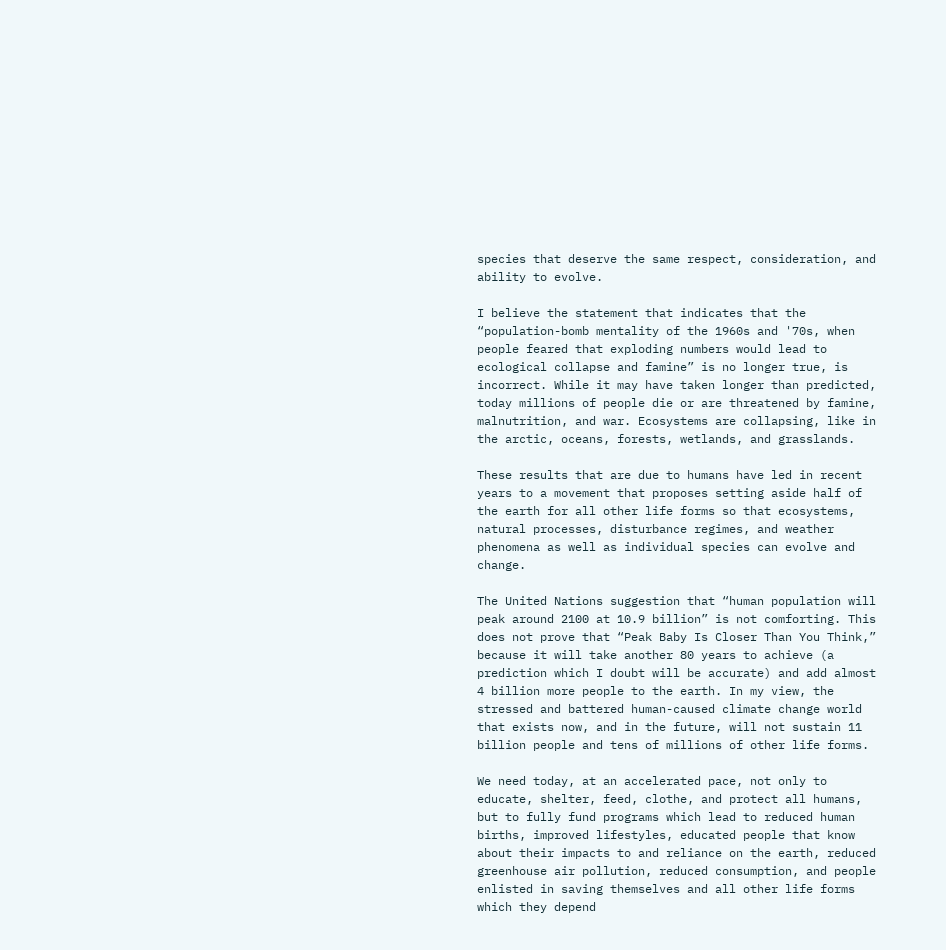species that deserve the same respect, consideration, and ability to evolve.

I believe the statement that indicates that the “population-bomb mentality of the 1960s and '70s, when people feared that exploding numbers would lead to ecological collapse and famine” is no longer true, is incorrect. While it may have taken longer than predicted, today millions of people die or are threatened by famine, malnutrition, and war. Ecosystems are collapsing, like in the arctic, oceans, forests, wetlands, and grasslands.

These results that are due to humans have led in recent years to a movement that proposes setting aside half of the earth for all other life forms so that ecosystems, natural processes, disturbance regimes, and weather phenomena as well as individual species can evolve and change.

The United Nations suggestion that “human population will peak around 2100 at 10.9 billion” is not comforting. This does not prove that “Peak Baby Is Closer Than You Think,” because it will take another 80 years to achieve (a prediction which I doubt will be accurate) and add almost 4 billion more people to the earth. In my view, the stressed and battered human-caused climate change world that exists now, and in the future, will not sustain 11 billion people and tens of millions of other life forms.

We need today, at an accelerated pace, not only to educate, shelter, feed, clothe, and protect all humans, but to fully fund programs which lead to reduced human births, improved lifestyles, educated people that know about their impacts to and reliance on the earth, reduced greenhouse air pollution, reduced consumption, and people enlisted in saving themselves and all other life forms which they depend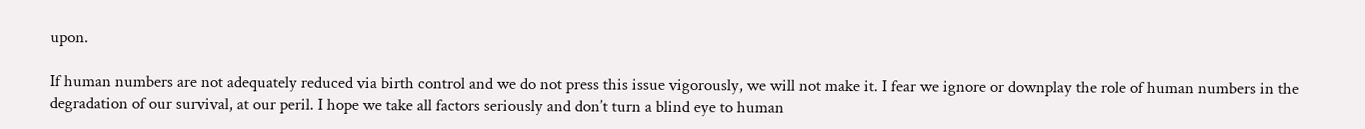upon.

If human numbers are not adequately reduced via birth control and we do not press this issue vigorously, we will not make it. I fear we ignore or downplay the role of human numbers in the degradation of our survival, at our peril. I hope we take all factors seriously and don’t turn a blind eye to human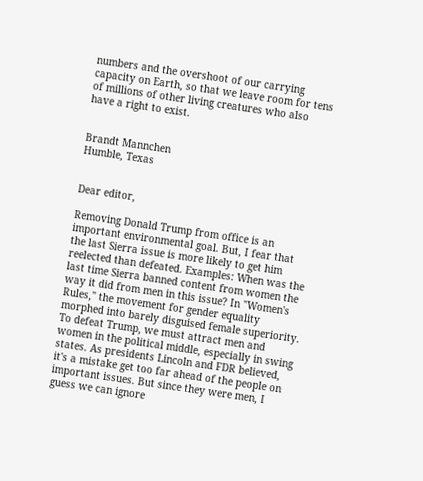numbers and the overshoot of our carrying capacity on Earth, so that we leave room for tens of millions of other living creatures who also have a right to exist.


Brandt Mannchen
Humble, Texas


Dear editor,

Removing Donald Trump from office is an important environmental goal. But, I fear that the last Sierra issue is more likely to get him reelected than defeated. Examples: When was the last time Sierra banned content from women the way it did from men in this issue? In "Women's Rules," the movement for gender equality morphed into barely disguised female superiority. To defeat Trump, we must attract men and women in the political middle, especially in swing states. As presidents Lincoln and FDR believed, it's a mistake get too far ahead of the people on important issues. But since they were men, I guess we can ignore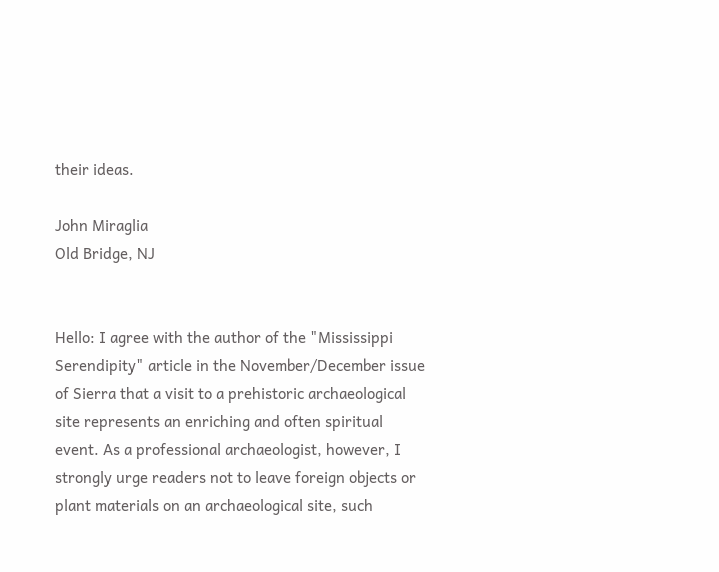their ideas.

John Miraglia
Old Bridge, NJ


Hello: I agree with the author of the "Mississippi Serendipity" article in the November/December issue of Sierra that a visit to a prehistoric archaeological site represents an enriching and often spiritual event. As a professional archaeologist, however, I strongly urge readers not to leave foreign objects or plant materials on an archaeological site, such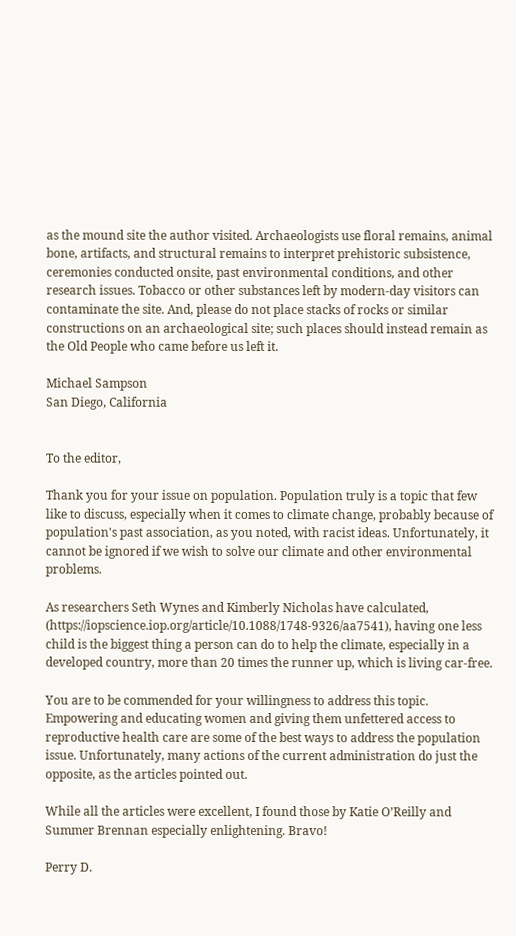as the mound site the author visited. Archaeologists use floral remains, animal bone, artifacts, and structural remains to interpret prehistoric subsistence, ceremonies conducted onsite, past environmental conditions, and other research issues. Tobacco or other substances left by modern-day visitors can contaminate the site. And, please do not place stacks of rocks or similar constructions on an archaeological site; such places should instead remain as the Old People who came before us left it.

Michael Sampson
San Diego, California


To the editor,

Thank you for your issue on population. Population truly is a topic that few like to discuss, especially when it comes to climate change, probably because of population's past association, as you noted, with racist ideas. Unfortunately, it cannot be ignored if we wish to solve our climate and other environmental problems.

As researchers Seth Wynes and Kimberly Nicholas have calculated, (https://iopscience.iop.org/article/10.1088/1748-9326/aa7541), having one less child is the biggest thing a person can do to help the climate, especially in a developed country, more than 20 times the runner up, which is living car-free.

You are to be commended for your willingness to address this topic. Empowering and educating women and giving them unfettered access to reproductive health care are some of the best ways to address the population issue. Unfortunately, many actions of the current administration do just the opposite, as the articles pointed out.

While all the articles were excellent, I found those by Katie O’Reilly and Summer Brennan especially enlightening. Bravo!

Perry D.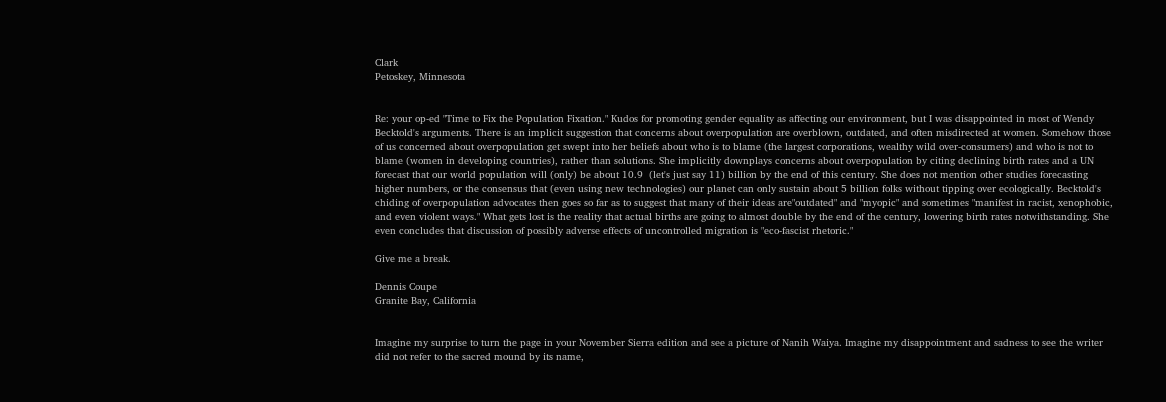Clark
Petoskey, Minnesota


Re: your op-ed "Time to Fix the Population Fixation." Kudos for promoting gender equality as affecting our environment, but I was disappointed in most of Wendy Becktold's arguments. There is an implicit suggestion that concerns about overpopulation are overblown, outdated, and often misdirected at women. Somehow those of us concerned about overpopulation get swept into her beliefs about who is to blame (the largest corporations, wealthy wild over-consumers) and who is not to blame (women in developing countries), rather than solutions. She implicitly downplays concerns about overpopulation by citing declining birth rates and a UN forecast that our world population will (only) be about 10.9  (let's just say 11) billion by the end of this century. She does not mention other studies forecasting higher numbers, or the consensus that (even using new technologies) our planet can only sustain about 5 billion folks without tipping over ecologically. Becktold's chiding of overpopulation advocates then goes so far as to suggest that many of their ideas are"outdated" and "myopic" and sometimes "manifest in racist, xenophobic, and even violent ways." What gets lost is the reality that actual births are going to almost double by the end of the century, lowering birth rates notwithstanding. She even concludes that discussion of possibly adverse effects of uncontrolled migration is "eco-fascist rhetoric."

Give me a break.

Dennis Coupe
Granite Bay, California


Imagine my surprise to turn the page in your November Sierra edition and see a picture of Nanih Waiya. Imagine my disappointment and sadness to see the writer did not refer to the sacred mound by its name,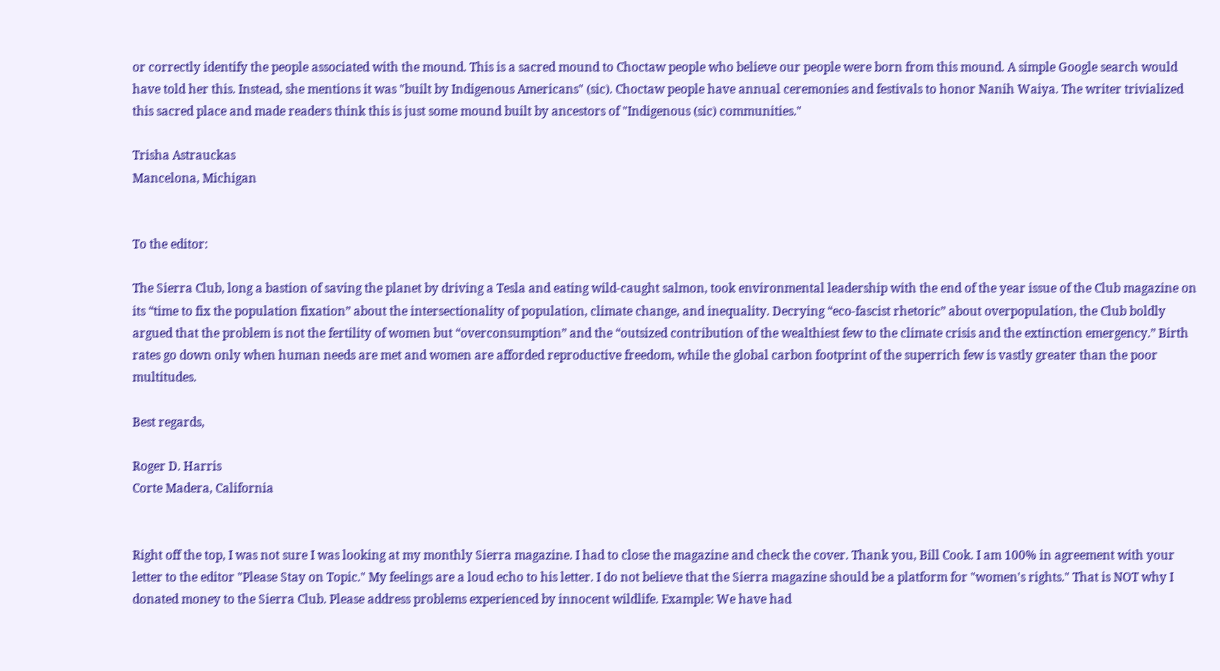or correctly identify the people associated with the mound. This is a sacred mound to Choctaw people who believe our people were born from this mound. A simple Google search would have told her this. Instead, she mentions it was "built by Indigenous Americans" (sic). Choctaw people have annual ceremonies and festivals to honor Nanih Waiya. The writer trivialized this sacred place and made readers think this is just some mound built by ancestors of "Indigenous (sic) communities."

Trisha Astrauckas
Mancelona, Michigan


To the editor:

The Sierra Club, long a bastion of saving the planet by driving a Tesla and eating wild-caught salmon, took environmental leadership with the end of the year issue of the Club magazine on its “time to fix the population fixation” about the intersectionality of population, climate change, and inequality. Decrying “eco-fascist rhetoric” about overpopulation, the Club boldly argued that the problem is not the fertility of women but “overconsumption” and the “outsized contribution of the wealthiest few to the climate crisis and the extinction emergency.” Birth rates go down only when human needs are met and women are afforded reproductive freedom, while the global carbon footprint of the superrich few is vastly greater than the poor multitudes.

Best regards,

Roger D. Harris
Corte Madera, California


Right off the top, I was not sure I was looking at my monthly Sierra magazine. I had to close the magazine and check the cover. Thank you, Bill Cook. I am 100% in agreement with your letter to the editor "Please Stay on Topic." My feelings are a loud echo to his letter. I do not believe that the Sierra magazine should be a platform for "women's rights." That is NOT why I donated money to the Sierra Club. Please address problems experienced by innocent wildlife. Example: We have had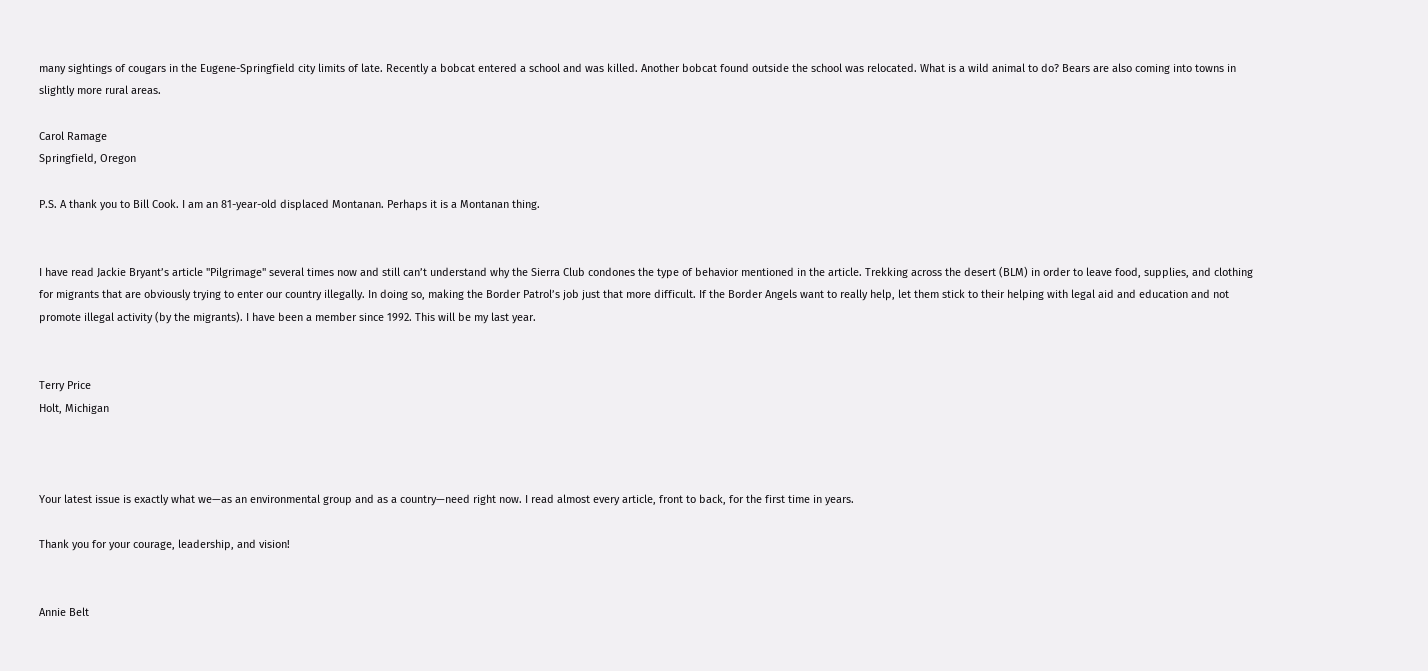many sightings of cougars in the Eugene-Springfield city limits of late. Recently a bobcat entered a school and was killed. Another bobcat found outside the school was relocated. What is a wild animal to do? Bears are also coming into towns in slightly more rural areas.

Carol Ramage
Springfield, Oregon

P.S. A thank you to Bill Cook. I am an 81-year-old displaced Montanan. Perhaps it is a Montanan thing.


I have read Jackie Bryant’s article "Pilgrimage" several times now and still can’t understand why the Sierra Club condones the type of behavior mentioned in the article. Trekking across the desert (BLM) in order to leave food, supplies, and clothing for migrants that are obviously trying to enter our country illegally. In doing so, making the Border Patrol’s job just that more difficult. If the Border Angels want to really help, let them stick to their helping with legal aid and education and not promote illegal activity (by the migrants). I have been a member since 1992. This will be my last year.


Terry Price
Holt, Michigan



Your latest issue is exactly what we—as an environmental group and as a country—need right now. I read almost every article, front to back, for the first time in years.

Thank you for your courage, leadership, and vision!


Annie Belt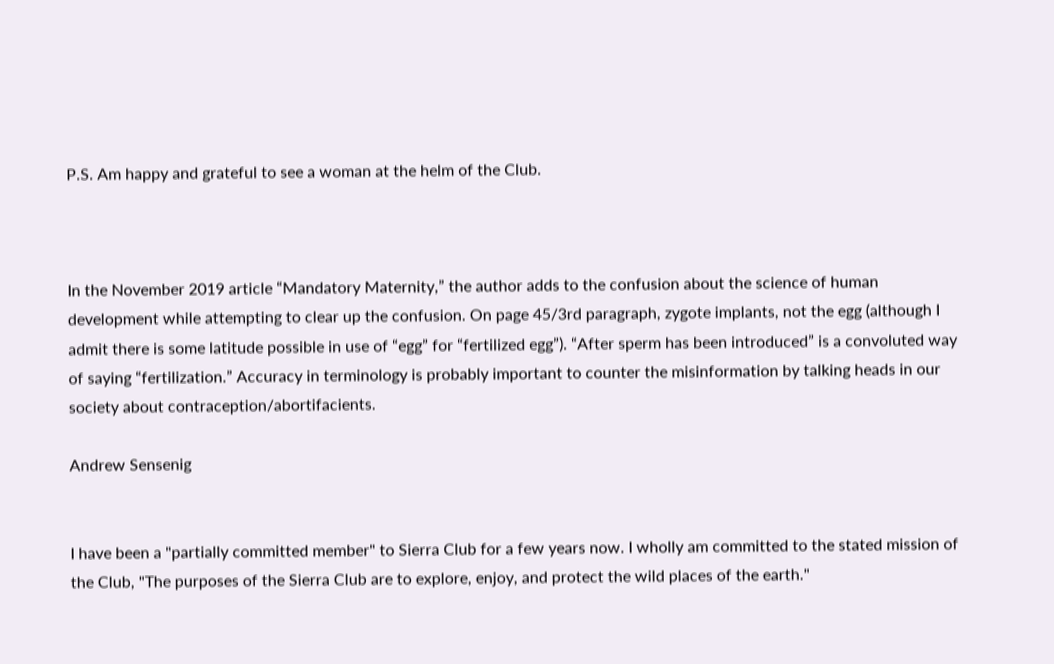P.S. Am happy and grateful to see a woman at the helm of the Club.



In the November 2019 article “Mandatory Maternity,” the author adds to the confusion about the science of human development while attempting to clear up the confusion. On page 45/3rd paragraph, zygote implants, not the egg (although I admit there is some latitude possible in use of “egg” for “fertilized egg”). “After sperm has been introduced” is a convoluted way of saying “fertilization.” Accuracy in terminology is probably important to counter the misinformation by talking heads in our society about contraception/abortifacients.

Andrew Sensenig


I have been a "partially committed member" to Sierra Club for a few years now. I wholly am committed to the stated mission of the Club, "The purposes of the Sierra Club are to explore, enjoy, and protect the wild places of the earth."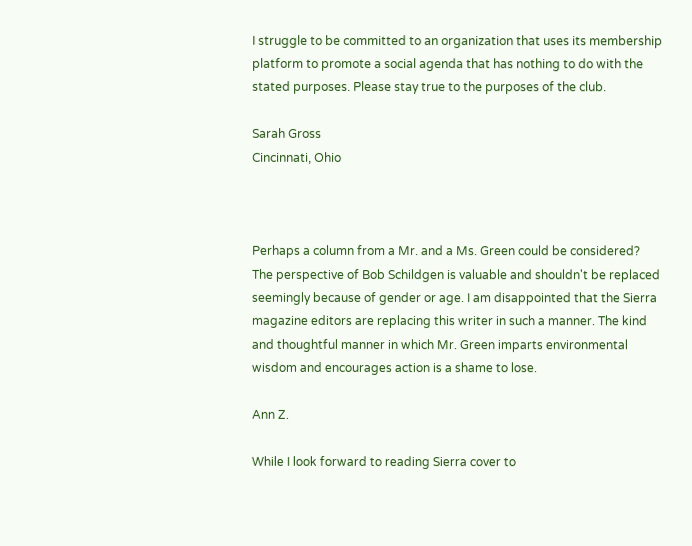I struggle to be committed to an organization that uses its membership platform to promote a social agenda that has nothing to do with the stated purposes. Please stay true to the purposes of the club.

Sarah Gross
Cincinnati, Ohio



Perhaps a column from a Mr. and a Ms. Green could be considered? The perspective of Bob Schildgen is valuable and shouldn't be replaced seemingly because of gender or age. I am disappointed that the Sierra magazine editors are replacing this writer in such a manner. The kind and thoughtful manner in which Mr. Green imparts environmental wisdom and encourages action is a shame to lose.

Ann Z.

While I look forward to reading Sierra cover to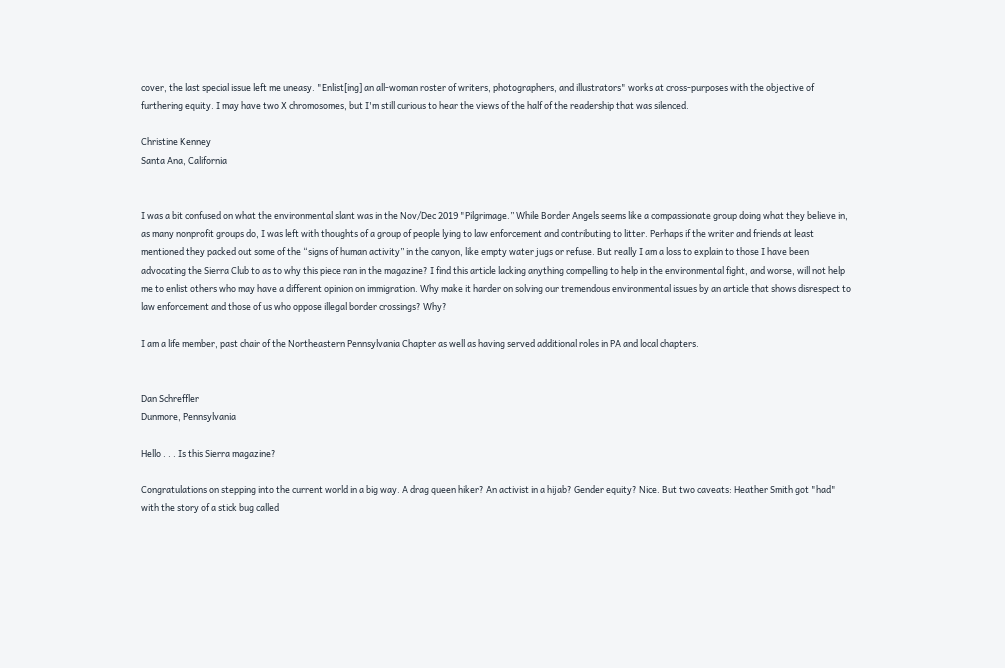cover, the last special issue left me uneasy. "Enlist[ing] an all-woman roster of writers, photographers, and illustrators" works at cross-purposes with the objective of furthering equity. I may have two X chromosomes, but I'm still curious to hear the views of the half of the readership that was silenced.

Christine Kenney
Santa Ana, California


I was a bit confused on what the environmental slant was in the Nov/Dec 2019 "Pilgrimage.” While Border Angels seems like a compassionate group doing what they believe in, as many nonprofit groups do, I was left with thoughts of a group of people lying to law enforcement and contributing to litter. Perhaps if the writer and friends at least mentioned they packed out some of the “signs of human activity” in the canyon, like empty water jugs or refuse. But really I am a loss to explain to those I have been advocating the Sierra Club to as to why this piece ran in the magazine? I find this article lacking anything compelling to help in the environmental fight, and worse, will not help me to enlist others who may have a different opinion on immigration. Why make it harder on solving our tremendous environmental issues by an article that shows disrespect to law enforcement and those of us who oppose illegal border crossings? Why?

I am a life member, past chair of the Northeastern Pennsylvania Chapter as well as having served additional roles in PA and local chapters.


Dan Schreffler
Dunmore, Pennsylvania

Hello . . . Is this Sierra magazine?

Congratulations on stepping into the current world in a big way. A drag queen hiker? An activist in a hijab? Gender equity? Nice. But two caveats: Heather Smith got "had" with the story of a stick bug called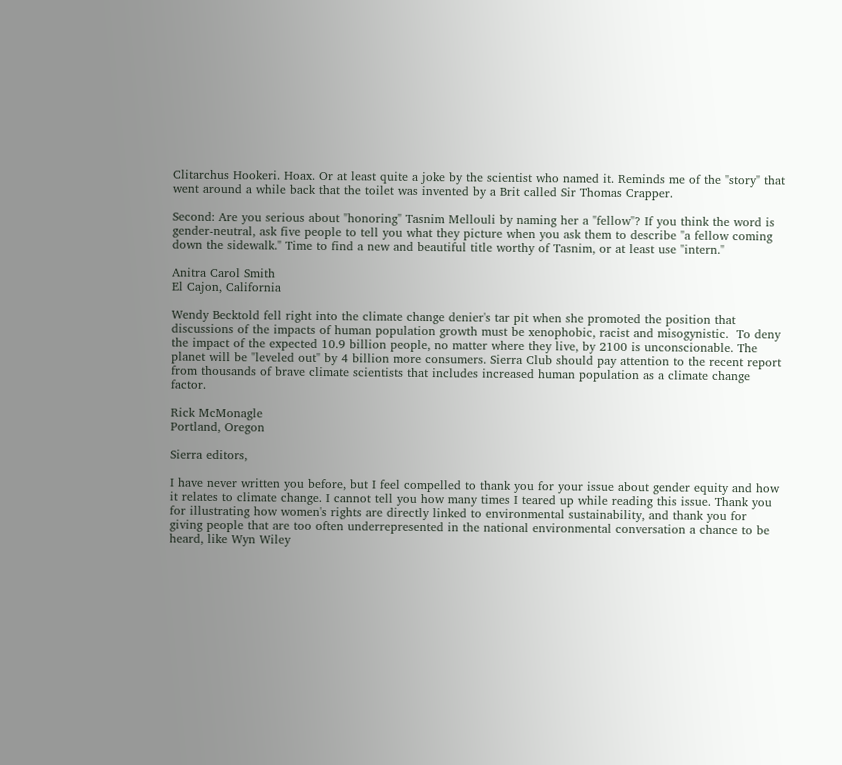Clitarchus Hookeri. Hoax. Or at least quite a joke by the scientist who named it. Reminds me of the "story" that went around a while back that the toilet was invented by a Brit called Sir Thomas Crapper.

Second: Are you serious about "honoring" Tasnim Mellouli by naming her a "fellow"? If you think the word is gender-neutral, ask five people to tell you what they picture when you ask them to describe "a fellow coming down the sidewalk." Time to find a new and beautiful title worthy of Tasnim, or at least use "intern."

Anitra Carol Smith
El Cajon, California

Wendy Becktold fell right into the climate change denier's tar pit when she promoted the position that discussions of the impacts of human population growth must be xenophobic, racist and misogynistic.  To deny the impact of the expected 10.9 billion people, no matter where they live, by 2100 is unconscionable. The planet will be "leveled out" by 4 billion more consumers. Sierra Club should pay attention to the recent report from thousands of brave climate scientists that includes increased human population as a climate change factor.

Rick McMonagle
Portland, Oregon

Sierra editors,

I have never written you before, but I feel compelled to thank you for your issue about gender equity and how it relates to climate change. I cannot tell you how many times I teared up while reading this issue. Thank you for illustrating how women's rights are directly linked to environmental sustainability, and thank you for giving people that are too often underrepresented in the national environmental conversation a chance to be heard, like Wyn Wiley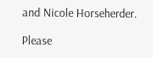and Nicole Horseherder.

Please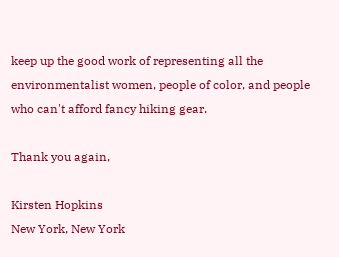keep up the good work of representing all the environmentalist women, people of color, and people who can't afford fancy hiking gear.

Thank you again,

Kirsten Hopkins
New York, New York